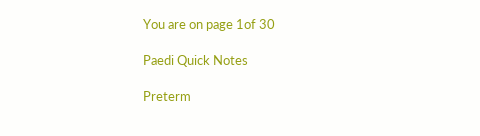You are on page 1of 30

Paedi Quick Notes

Preterm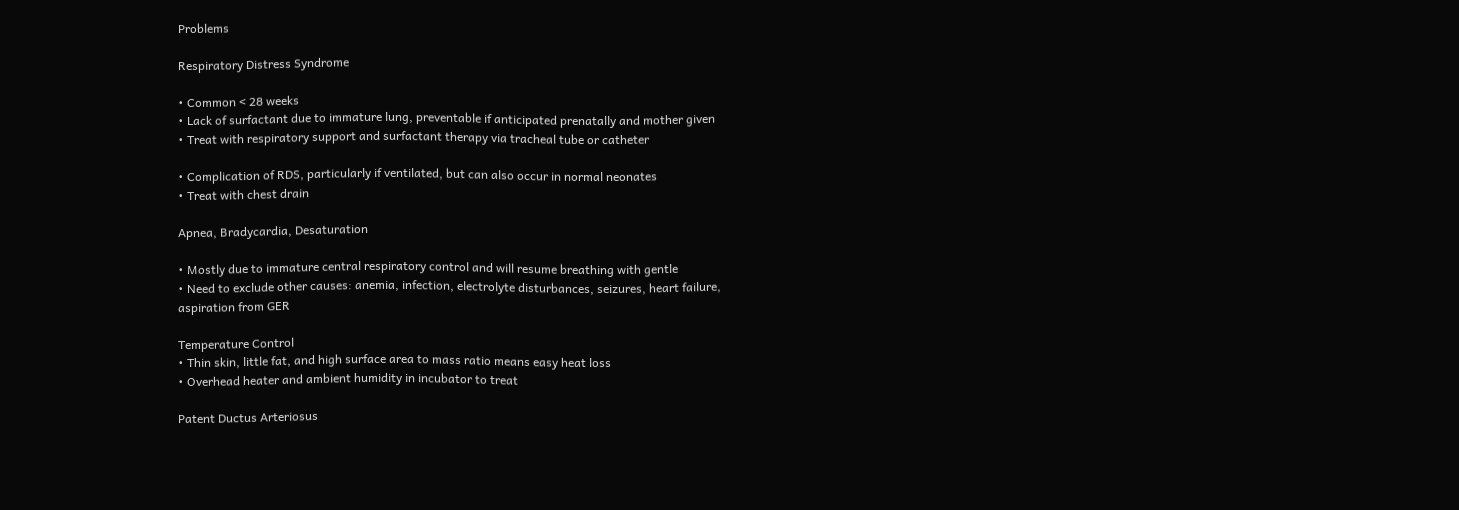Problems

Respiratory Distress Syndrome

• Common < 28 weeks
• Lack of surfactant due to immature lung, preventable if anticipated prenatally and mother given
• Treat with respiratory support and surfactant therapy via tracheal tube or catheter

• Complication of RDS, particularly if ventilated, but can also occur in normal neonates
• Treat with chest drain

Apnea, Bradycardia, Desaturation

• Mostly due to immature central respiratory control and will resume breathing with gentle
• Need to exclude other causes: anemia, infection, electrolyte disturbances, seizures, heart failure,
aspiration from GER

Temperature Control
• Thin skin, little fat, and high surface area to mass ratio means easy heat loss
• Overhead heater and ambient humidity in incubator to treat

Patent Ductus Arteriosus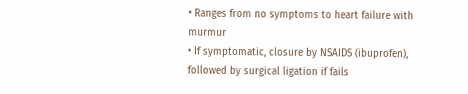• Ranges from no symptoms to heart failure with murmur
• If symptomatic, closure by NSAIDS (ibuprofen), followed by surgical ligation if fails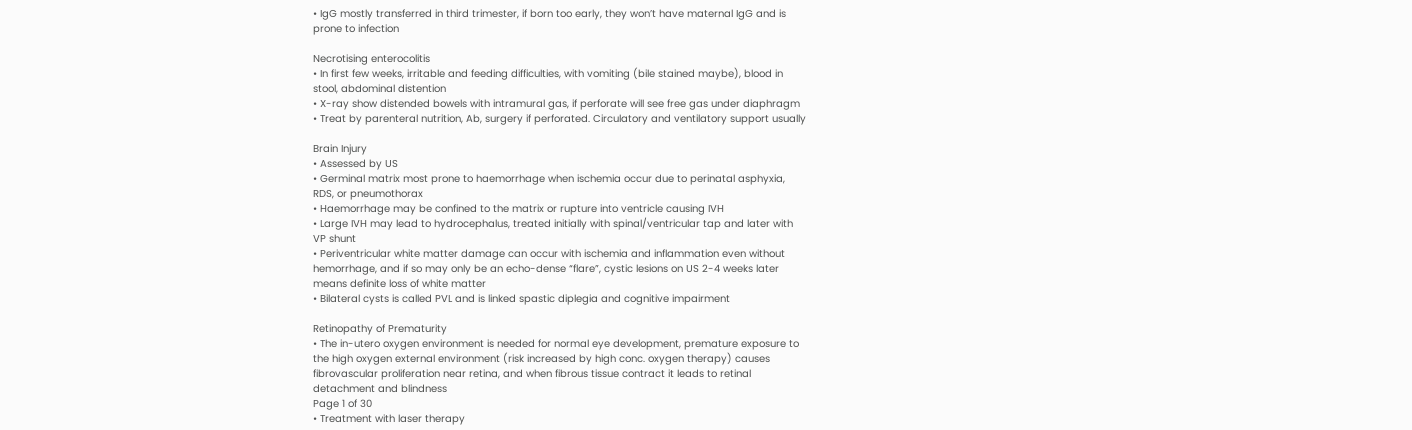• IgG mostly transferred in third trimester, if born too early, they won’t have maternal IgG and is
prone to infection

Necrotising enterocolitis
• In first few weeks, irritable and feeding difficulties, with vomiting (bile stained maybe), blood in
stool, abdominal distention
• X-ray show distended bowels with intramural gas, if perforate will see free gas under diaphragm
• Treat by parenteral nutrition, Ab, surgery if perforated. Circulatory and ventilatory support usually

Brain Injury
• Assessed by US
• Germinal matrix most prone to haemorrhage when ischemia occur due to perinatal asphyxia,
RDS, or pneumothorax
• Haemorrhage may be confined to the matrix or rupture into ventricle causing IVH
• Large IVH may lead to hydrocephalus, treated initially with spinal/ventricular tap and later with
VP shunt
• Periventricular white matter damage can occur with ischemia and inflammation even without
hemorrhage, and if so may only be an echo-dense “flare”, cystic lesions on US 2-4 weeks later
means definite loss of white matter
• Bilateral cysts is called PVL and is linked spastic diplegia and cognitive impairment

Retinopathy of Prematurity
• The in-utero oxygen environment is needed for normal eye development, premature exposure to
the high oxygen external environment (risk increased by high conc. oxygen therapy) causes
fibrovascular proliferation near retina, and when fibrous tissue contract it leads to retinal
detachment and blindness
Page 1 of 30
• Treatment with laser therapy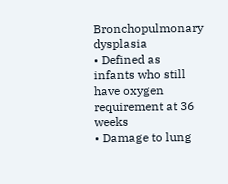Bronchopulmonary dysplasia
• Defined as infants who still have oxygen requirement at 36 weeks
• Damage to lung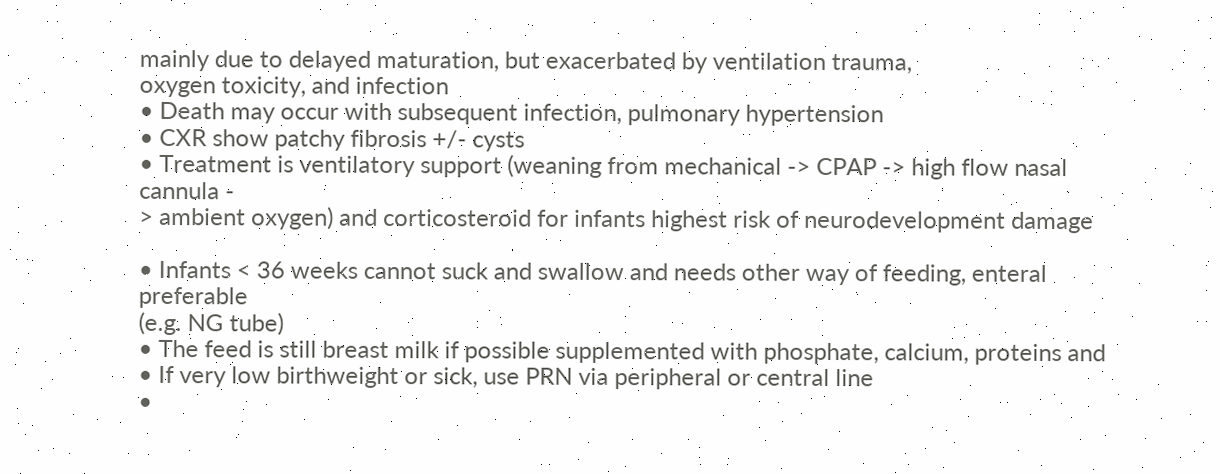mainly due to delayed maturation, but exacerbated by ventilation trauma,
oxygen toxicity, and infection
• Death may occur with subsequent infection, pulmonary hypertension
• CXR show patchy fibrosis +/- cysts
• Treatment is ventilatory support (weaning from mechanical -> CPAP -> high flow nasal cannula -
> ambient oxygen) and corticosteroid for infants highest risk of neurodevelopment damage

• Infants < 36 weeks cannot suck and swallow and needs other way of feeding, enteral preferable
(e.g. NG tube)
• The feed is still breast milk if possible supplemented with phosphate, calcium, proteins and
• If very low birthweight or sick, use PRN via peripheral or central line
•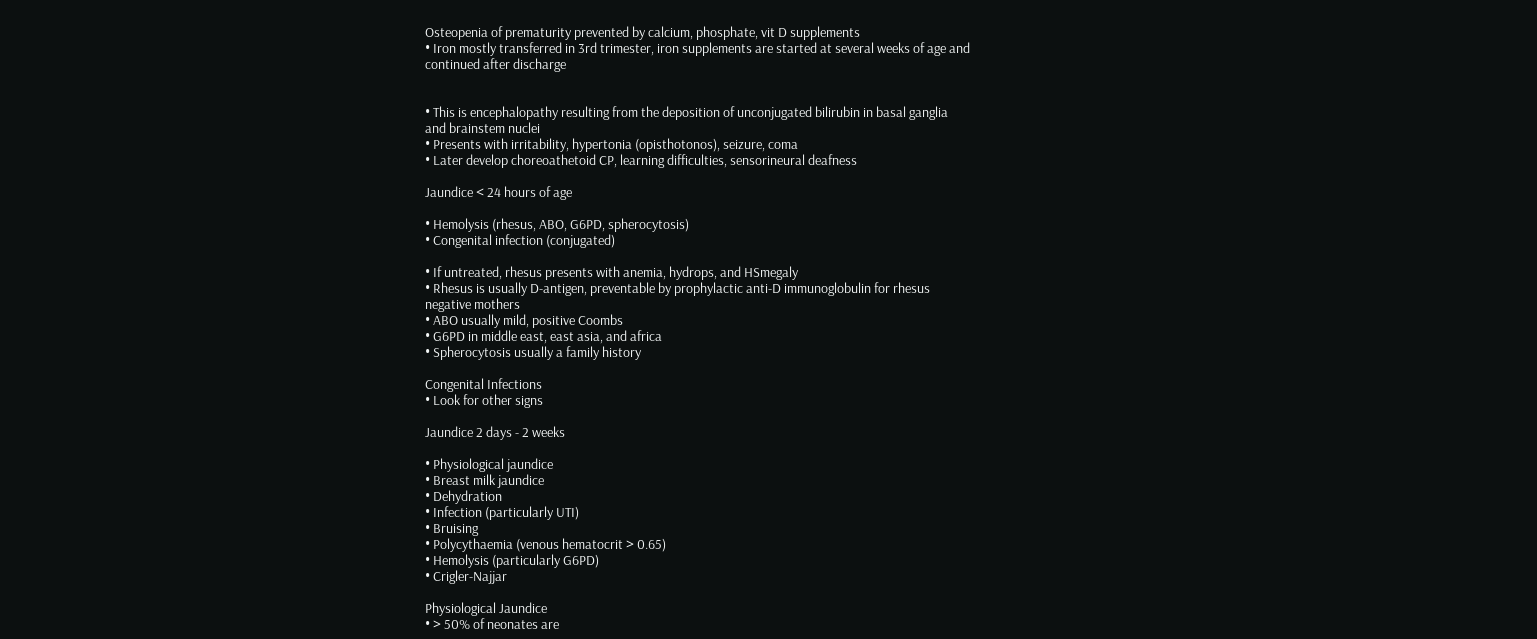Osteopenia of prematurity prevented by calcium, phosphate, vit D supplements
• Iron mostly transferred in 3rd trimester, iron supplements are started at several weeks of age and
continued after discharge


• This is encephalopathy resulting from the deposition of unconjugated bilirubin in basal ganglia
and brainstem nuclei
• Presents with irritability, hypertonia (opisthotonos), seizure, coma
• Later develop choreoathetoid CP, learning difficulties, sensorineural deafness

Jaundice < 24 hours of age

• Hemolysis (rhesus, ABO, G6PD, spherocytosis)
• Congenital infection (conjugated)

• If untreated, rhesus presents with anemia, hydrops, and HSmegaly
• Rhesus is usually D-antigen, preventable by prophylactic anti-D immunoglobulin for rhesus
negative mothers
• ABO usually mild, positive Coombs
• G6PD in middle east, east asia, and africa
• Spherocytosis usually a family history

Congenital Infections
• Look for other signs

Jaundice 2 days - 2 weeks

• Physiological jaundice
• Breast milk jaundice
• Dehydration
• Infection (particularly UTI)
• Bruising
• Polycythaemia (venous hematocrit > 0.65)
• Hemolysis (particularly G6PD)
• Crigler-Najjar

Physiological Jaundice
• > 50% of neonates are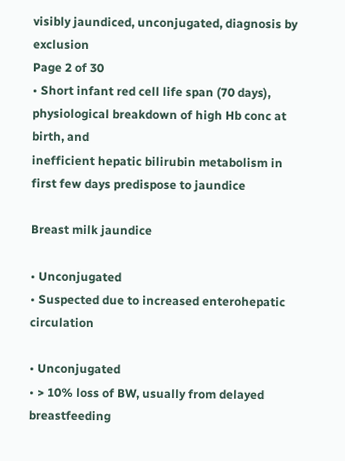visibly jaundiced, unconjugated, diagnosis by exclusion
Page 2 of 30
• Short infant red cell life span (70 days), physiological breakdown of high Hb conc at birth, and
inefficient hepatic bilirubin metabolism in first few days predispose to jaundice

Breast milk jaundice

• Unconjugated
• Suspected due to increased enterohepatic circulation

• Unconjugated
• > 10% loss of BW, usually from delayed breastfeeding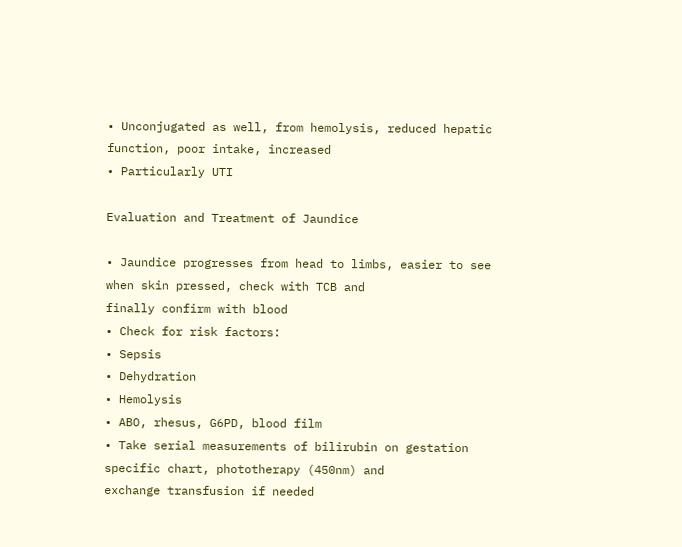• Unconjugated as well, from hemolysis, reduced hepatic function, poor intake, increased
• Particularly UTI

Evaluation and Treatment of Jaundice

• Jaundice progresses from head to limbs, easier to see when skin pressed, check with TCB and
finally confirm with blood
• Check for risk factors:
• Sepsis
• Dehydration
• Hemolysis
• ABO, rhesus, G6PD, blood film
• Take serial measurements of bilirubin on gestation specific chart, phototherapy (450nm) and
exchange transfusion if needed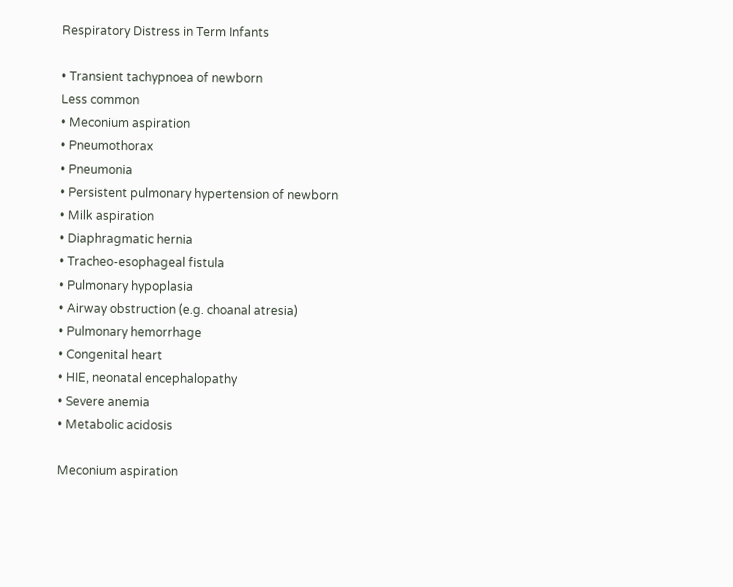Respiratory Distress in Term Infants

• Transient tachypnoea of newborn
Less common
• Meconium aspiration
• Pneumothorax
• Pneumonia
• Persistent pulmonary hypertension of newborn
• Milk aspiration
• Diaphragmatic hernia
• Tracheo-esophageal fistula
• Pulmonary hypoplasia
• Airway obstruction (e.g. choanal atresia)
• Pulmonary hemorrhage
• Congenital heart
• HIE, neonatal encephalopathy
• Severe anemia
• Metabolic acidosis

Meconium aspiration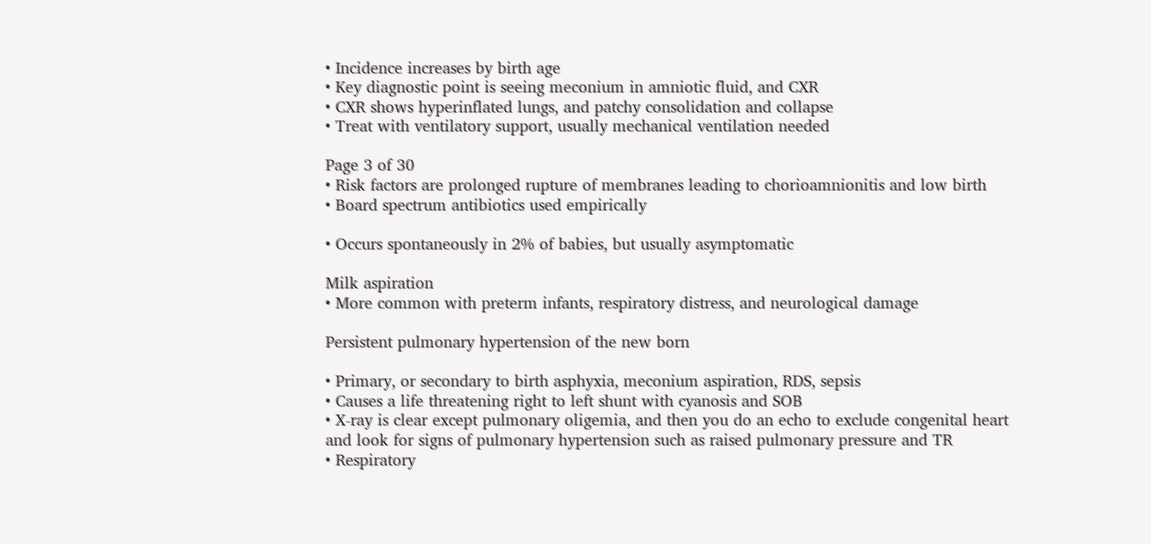• Incidence increases by birth age
• Key diagnostic point is seeing meconium in amniotic fluid, and CXR
• CXR shows hyperinflated lungs, and patchy consolidation and collapse
• Treat with ventilatory support, usually mechanical ventilation needed

Page 3 of 30
• Risk factors are prolonged rupture of membranes leading to chorioamnionitis and low birth
• Board spectrum antibiotics used empirically

• Occurs spontaneously in 2% of babies, but usually asymptomatic

Milk aspiration
• More common with preterm infants, respiratory distress, and neurological damage

Persistent pulmonary hypertension of the new born

• Primary, or secondary to birth asphyxia, meconium aspiration, RDS, sepsis
• Causes a life threatening right to left shunt with cyanosis and SOB
• X-ray is clear except pulmonary oligemia, and then you do an echo to exclude congenital heart
and look for signs of pulmonary hypertension such as raised pulmonary pressure and TR
• Respiratory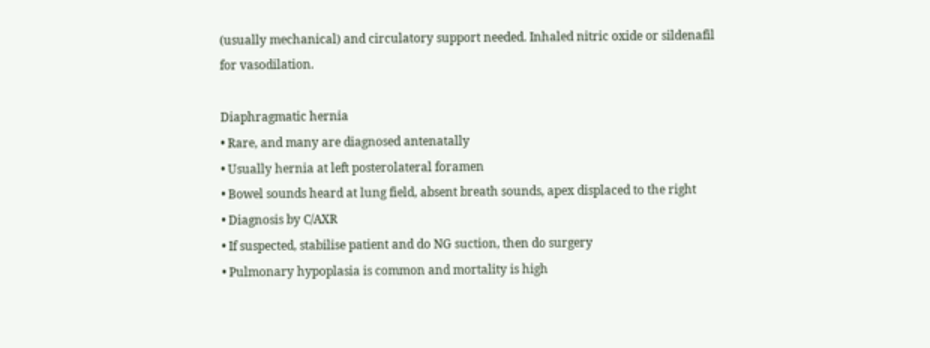(usually mechanical) and circulatory support needed. Inhaled nitric oxide or sildenafil
for vasodilation.

Diaphragmatic hernia
• Rare, and many are diagnosed antenatally
• Usually hernia at left posterolateral foramen
• Bowel sounds heard at lung field, absent breath sounds, apex displaced to the right
• Diagnosis by C/AXR
• If suspected, stabilise patient and do NG suction, then do surgery
• Pulmonary hypoplasia is common and mortality is high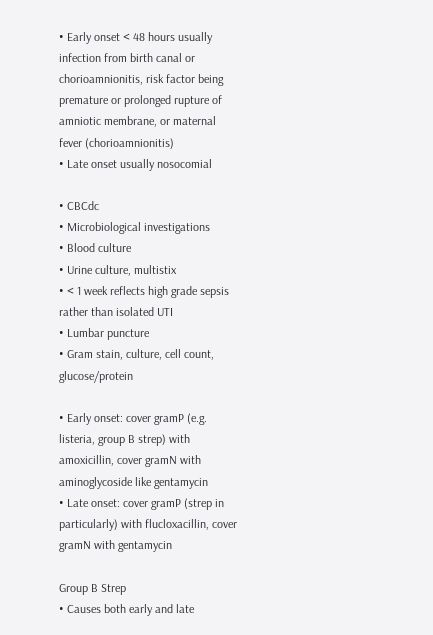• Early onset < 48 hours usually infection from birth canal or chorioamnionitis, risk factor being
premature or prolonged rupture of amniotic membrane, or maternal fever (chorioamnionitis)
• Late onset usually nosocomial

• CBCdc
• Microbiological investigations
• Blood culture
• Urine culture, multistix
• < 1 week reflects high grade sepsis rather than isolated UTI
• Lumbar puncture
• Gram stain, culture, cell count, glucose/protein

• Early onset: cover gramP (e.g. listeria, group B strep) with amoxicillin, cover gramN with
aminoglycoside like gentamycin
• Late onset: cover gramP (strep in particularly) with flucloxacillin, cover gramN with gentamycin

Group B Strep
• Causes both early and late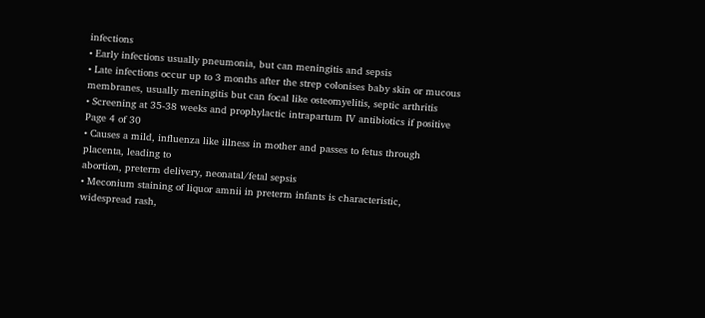infections
• Early infections usually pneumonia, but can meningitis and sepsis
• Late infections occur up to 3 months after the strep colonises baby skin or mucous
membranes, usually meningitis but can focal like osteomyelitis, septic arthritis
• Screening at 35-38 weeks and prophylactic intrapartum IV antibiotics if positive
Page 4 of 30
• Causes a mild, influenza like illness in mother and passes to fetus through placenta, leading to
abortion, preterm delivery, neonatal/fetal sepsis
• Meconium staining of liquor amnii in preterm infants is characteristic, widespread rash,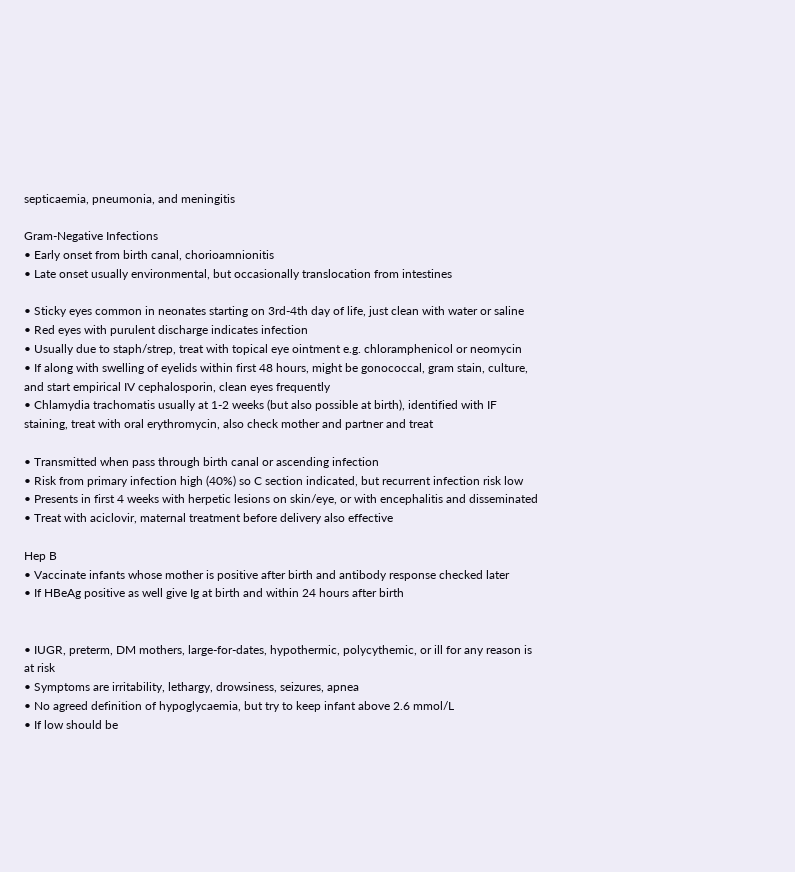septicaemia, pneumonia, and meningitis

Gram-Negative Infections
• Early onset from birth canal, chorioamnionitis
• Late onset usually environmental, but occasionally translocation from intestines

• Sticky eyes common in neonates starting on 3rd-4th day of life, just clean with water or saline
• Red eyes with purulent discharge indicates infection
• Usually due to staph/strep, treat with topical eye ointment e.g. chloramphenicol or neomycin
• If along with swelling of eyelids within first 48 hours, might be gonococcal, gram stain, culture,
and start empirical IV cephalosporin, clean eyes frequently
• Chlamydia trachomatis usually at 1-2 weeks (but also possible at birth), identified with IF
staining, treat with oral erythromycin, also check mother and partner and treat

• Transmitted when pass through birth canal or ascending infection
• Risk from primary infection high (40%) so C section indicated, but recurrent infection risk low
• Presents in first 4 weeks with herpetic lesions on skin/eye, or with encephalitis and disseminated
• Treat with aciclovir, maternal treatment before delivery also effective

Hep B
• Vaccinate infants whose mother is positive after birth and antibody response checked later
• If HBeAg positive as well give Ig at birth and within 24 hours after birth


• IUGR, preterm, DM mothers, large-for-dates, hypothermic, polycythemic, or ill for any reason is
at risk
• Symptoms are irritability, lethargy, drowsiness, seizures, apnea
• No agreed definition of hypoglycaemia, but try to keep infant above 2.6 mmol/L
• If low should be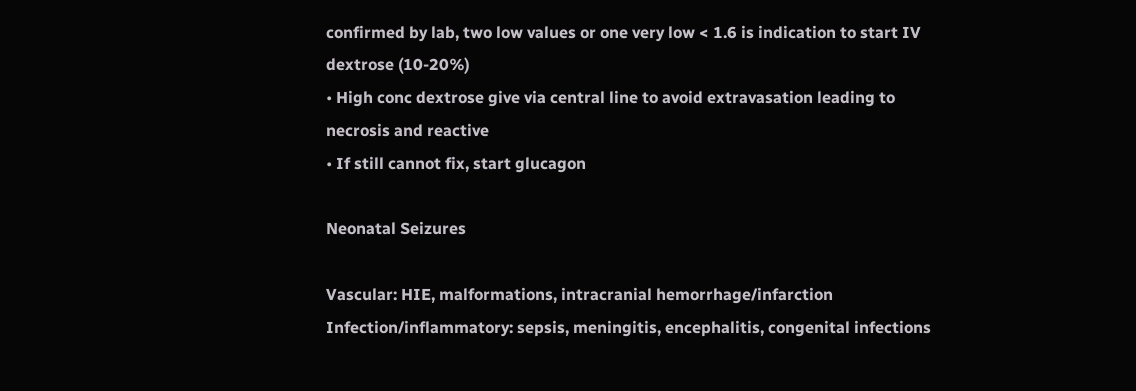confirmed by lab, two low values or one very low < 1.6 is indication to start IV
dextrose (10-20%)
• High conc dextrose give via central line to avoid extravasation leading to necrosis and reactive
• If still cannot fix, start glucagon

Neonatal Seizures

Vascular: HIE, malformations, intracranial hemorrhage/infarction
Infection/inflammatory: sepsis, meningitis, encephalitis, congenital infections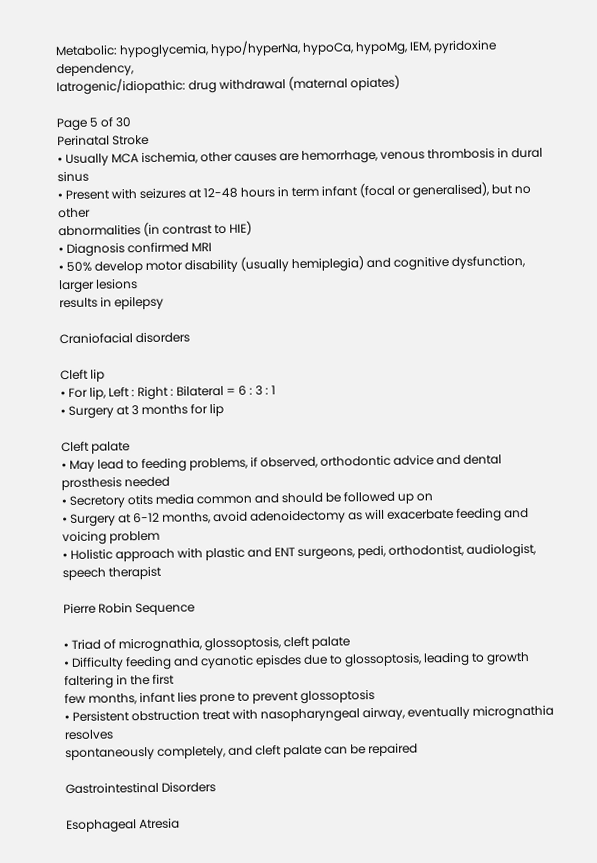Metabolic: hypoglycemia, hypo/hyperNa, hypoCa, hypoMg, IEM, pyridoxine dependency,
Iatrogenic/idiopathic: drug withdrawal (maternal opiates)

Page 5 of 30
Perinatal Stroke
• Usually MCA ischemia, other causes are hemorrhage, venous thrombosis in dural sinus
• Present with seizures at 12-48 hours in term infant (focal or generalised), but no other
abnormalities (in contrast to HIE)
• Diagnosis confirmed MRI
• 50% develop motor disability (usually hemiplegia) and cognitive dysfunction, larger lesions
results in epilepsy

Craniofacial disorders

Cleft lip
• For lip, Left : Right : Bilateral = 6 : 3 : 1
• Surgery at 3 months for lip

Cleft palate
• May lead to feeding problems, if observed, orthodontic advice and dental prosthesis needed
• Secretory otits media common and should be followed up on
• Surgery at 6-12 months, avoid adenoidectomy as will exacerbate feeding and voicing problem
• Holistic approach with plastic and ENT surgeons, pedi, orthodontist, audiologist, speech therapist

Pierre Robin Sequence

• Triad of micrognathia, glossoptosis, cleft palate
• Difficulty feeding and cyanotic episdes due to glossoptosis, leading to growth faltering in the first
few months, infant lies prone to prevent glossoptosis
• Persistent obstruction treat with nasopharyngeal airway, eventually micrognathia resolves
spontaneously completely, and cleft palate can be repaired

Gastrointestinal Disorders

Esophageal Atresia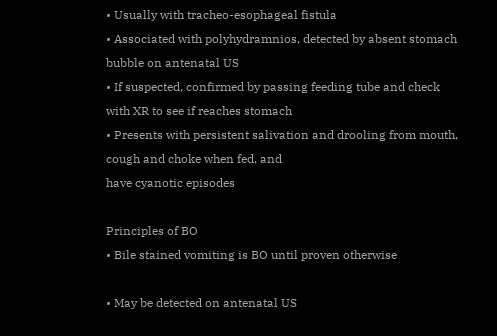• Usually with tracheo-esophageal fistula
• Associated with polyhydramnios, detected by absent stomach bubble on antenatal US
• If suspected, confirmed by passing feeding tube and check with XR to see if reaches stomach
• Presents with persistent salivation and drooling from mouth, cough and choke when fed, and
have cyanotic episodes

Principles of BO
• Bile stained vomiting is BO until proven otherwise

• May be detected on antenatal US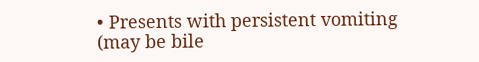• Presents with persistent vomiting (may be bile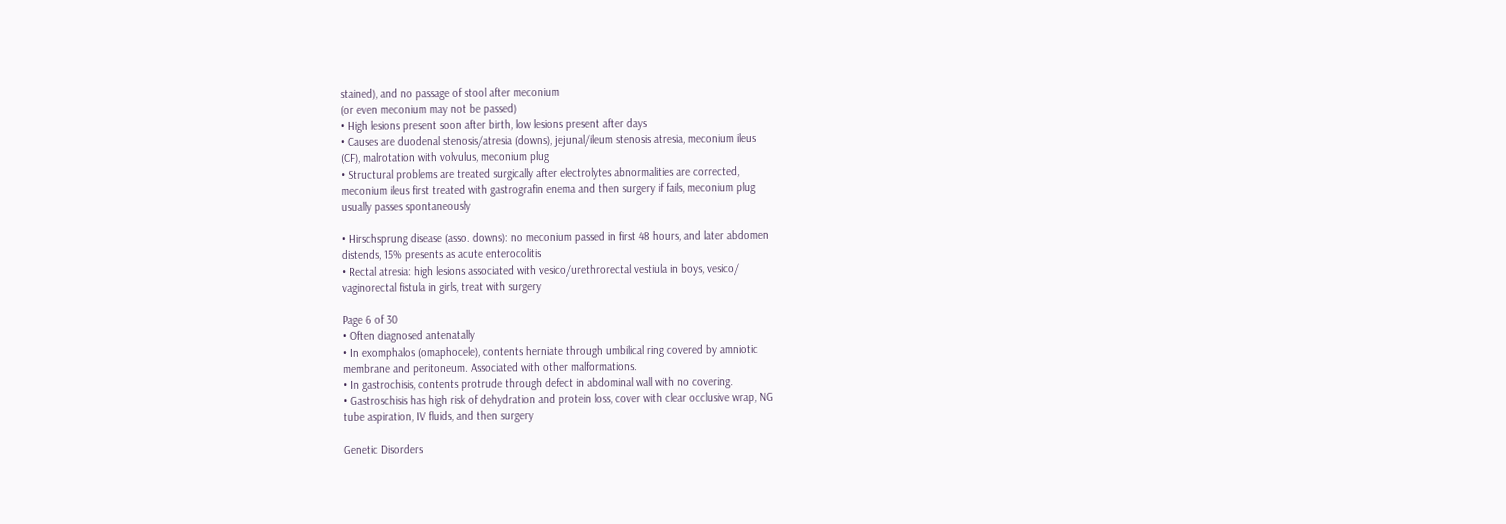stained), and no passage of stool after meconium
(or even meconium may not be passed)
• High lesions present soon after birth, low lesions present after days
• Causes are duodenal stenosis/atresia (downs), jejunal/ileum stenosis atresia, meconium ileus
(CF), malrotation with volvulus, meconium plug
• Structural problems are treated surgically after electrolytes abnormalities are corrected,
meconium ileus first treated with gastrografin enema and then surgery if fails, meconium plug
usually passes spontaneously

• Hirschsprung disease (asso. downs): no meconium passed in first 48 hours, and later abdomen
distends, 15% presents as acute enterocolitis
• Rectal atresia: high lesions associated with vesico/urethrorectal vestiula in boys, vesico/
vaginorectal fistula in girls, treat with surgery

Page 6 of 30
• Often diagnosed antenatally
• In exomphalos (omaphocele), contents herniate through umbilical ring covered by amniotic
membrane and peritoneum. Associated with other malformations.
• In gastrochisis, contents protrude through defect in abdominal wall with no covering.
• Gastroschisis has high risk of dehydration and protein loss, cover with clear occlusive wrap, NG
tube aspiration, IV fluids, and then surgery

Genetic Disorders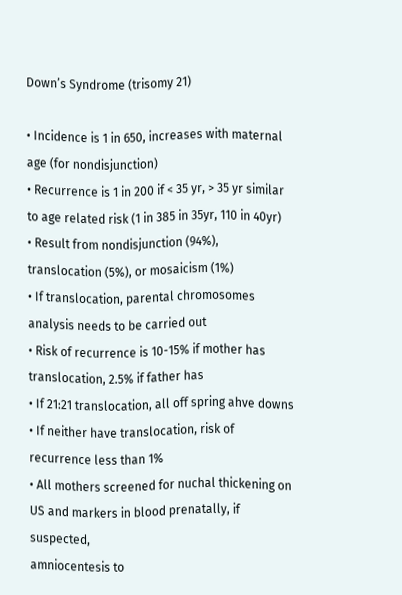Down’s Syndrome (trisomy 21)

• Incidence is 1 in 650, increases with maternal age (for nondisjunction)
• Recurrence is 1 in 200 if < 35 yr, > 35 yr similar to age related risk (1 in 385 in 35yr, 110 in 40yr)
• Result from nondisjunction (94%), translocation (5%), or mosaicism (1%)
• If translocation, parental chromosomes analysis needs to be carried out
• Risk of recurrence is 10-15% if mother has translocation, 2.5% if father has
• If 21:21 translocation, all off spring ahve downs
• If neither have translocation, risk of recurrence less than 1%
• All mothers screened for nuchal thickening on US and markers in blood prenatally, if suspected,
amniocentesis to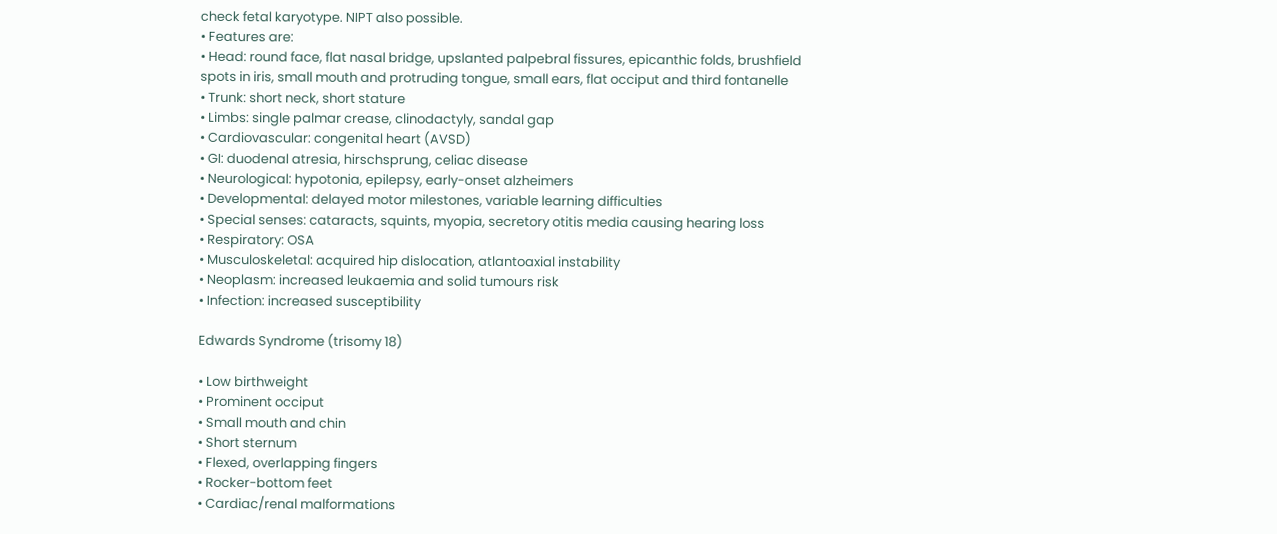check fetal karyotype. NIPT also possible.
• Features are:
• Head: round face, flat nasal bridge, upslanted palpebral fissures, epicanthic folds, brushfield
spots in iris, small mouth and protruding tongue, small ears, flat occiput and third fontanelle
• Trunk: short neck, short stature
• Limbs: single palmar crease, clinodactyly, sandal gap
• Cardiovascular: congenital heart (AVSD)
• GI: duodenal atresia, hirschsprung, celiac disease
• Neurological: hypotonia, epilepsy, early-onset alzheimers
• Developmental: delayed motor milestones, variable learning difficulties
• Special senses: cataracts, squints, myopia, secretory otitis media causing hearing loss
• Respiratory: OSA
• Musculoskeletal: acquired hip dislocation, atlantoaxial instability
• Neoplasm: increased leukaemia and solid tumours risk
• Infection: increased susceptibility

Edwards Syndrome (trisomy 18)

• Low birthweight
• Prominent occiput
• Small mouth and chin
• Short sternum
• Flexed, overlapping fingers
• Rocker-bottom feet
• Cardiac/renal malformations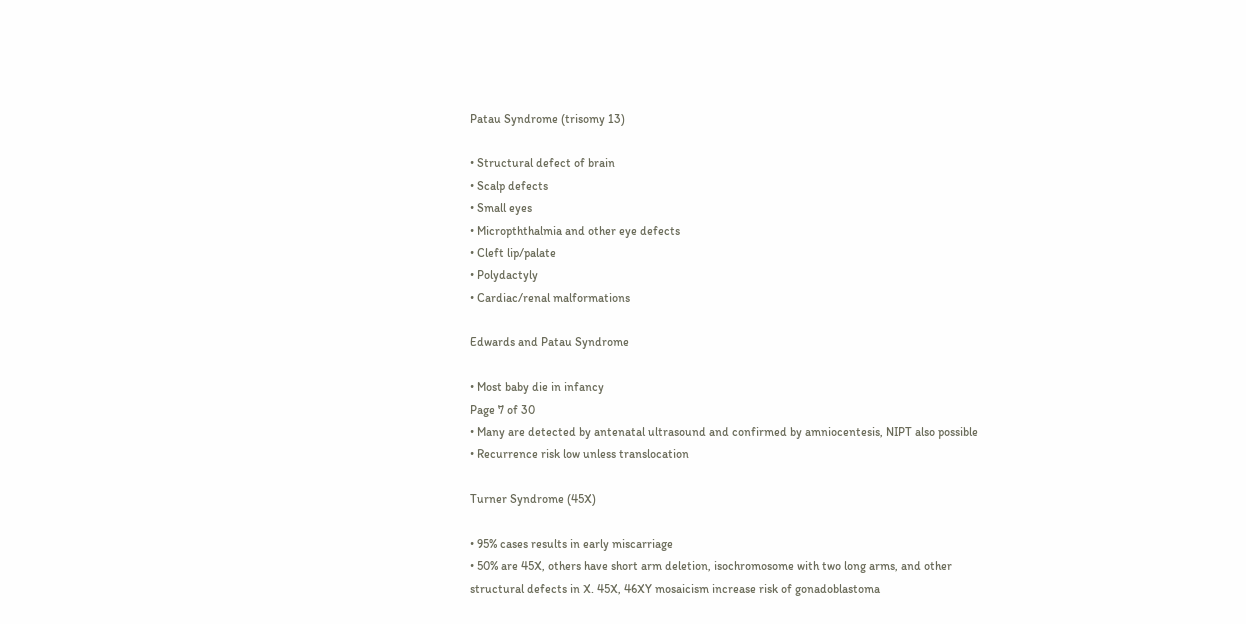Patau Syndrome (trisomy 13)

• Structural defect of brain
• Scalp defects
• Small eyes
• Micropththalmia and other eye defects
• Cleft lip/palate
• Polydactyly
• Cardiac/renal malformations

Edwards and Patau Syndrome

• Most baby die in infancy
Page 7 of 30
• Many are detected by antenatal ultrasound and confirmed by amniocentesis, NIPT also possible
• Recurrence risk low unless translocation

Turner Syndrome (45X)

• 95% cases results in early miscarriage
• 50% are 45X, others have short arm deletion, isochromosome with two long arms, and other
structural defects in X. 45X, 46XY mosaicism increase risk of gonadoblastoma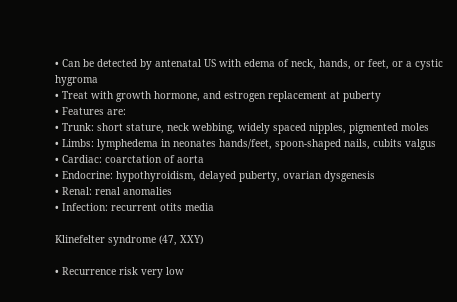• Can be detected by antenatal US with edema of neck, hands, or feet, or a cystic hygroma
• Treat with growth hormone, and estrogen replacement at puberty
• Features are:
• Trunk: short stature, neck webbing, widely spaced nipples, pigmented moles
• Limbs: lymphedema in neonates hands/feet, spoon-shaped nails, cubits valgus
• Cardiac: coarctation of aorta
• Endocrine: hypothyroidism, delayed puberty, ovarian dysgenesis
• Renal: renal anomalies
• Infection: recurrent otits media

Klinefelter syndrome (47, XXY)

• Recurrence risk very low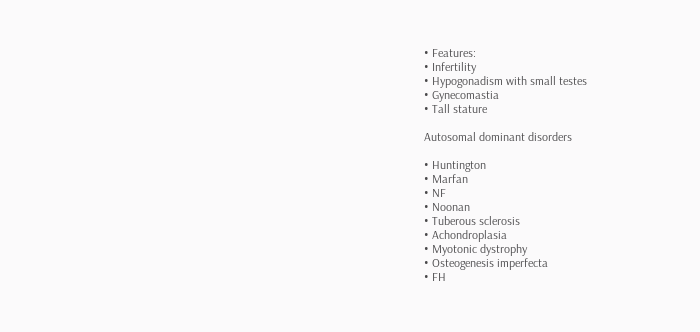• Features:
• Infertility
• Hypogonadism with small testes
• Gynecomastia
• Tall stature

Autosomal dominant disorders

• Huntington
• Marfan
• NF
• Noonan
• Tuberous sclerosis
• Achondroplasia
• Myotonic dystrophy
• Osteogenesis imperfecta
• FH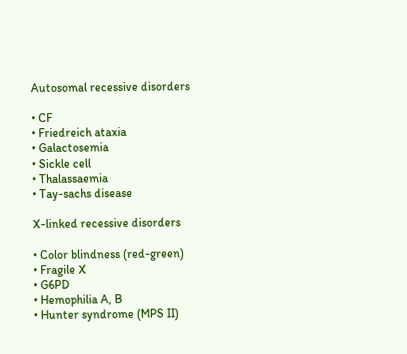Autosomal recessive disorders

• CF
• Friedreich ataxia
• Galactosemia
• Sickle cell
• Thalassaemia
• Tay-sachs disease

X-linked recessive disorders

• Color blindness (red-green)
• Fragile X
• G6PD
• Hemophilia A, B
• Hunter syndrome (MPS II)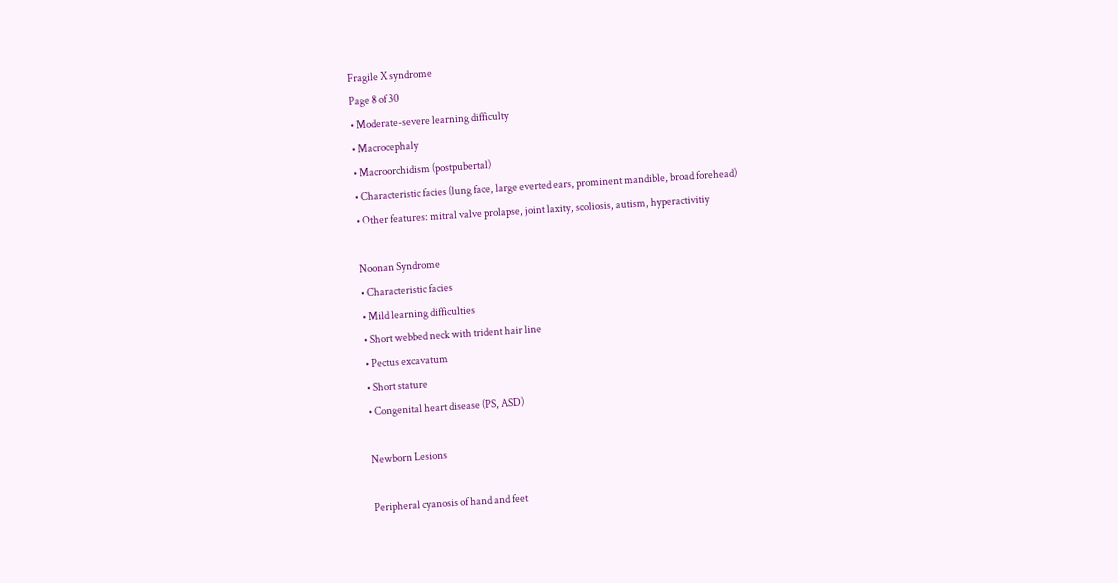Fragile X syndrome
Page 8 of 30
• Moderate-severe learning difficulty
• Macrocephaly
• Macroorchidism (postpubertal)
• Characteristic facies (lung face, large everted ears, prominent mandible, broad forehead)
• Other features: mitral valve prolapse, joint laxity, scoliosis, autism, hyperactivitiy

Noonan Syndrome
• Characteristic facies
• Mild learning difficulties
• Short webbed neck with trident hair line
• Pectus excavatum
• Short stature
• Congenital heart disease (PS, ASD)

Newborn Lesions

Peripheral cyanosis of hand and feet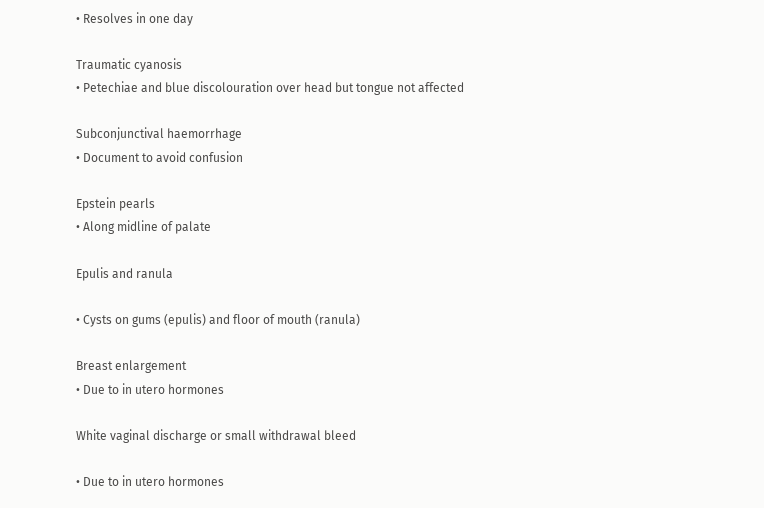• Resolves in one day

Traumatic cyanosis
• Petechiae and blue discolouration over head but tongue not affected

Subconjunctival haemorrhage
• Document to avoid confusion

Epstein pearls
• Along midline of palate

Epulis and ranula

• Cysts on gums (epulis) and floor of mouth (ranula)

Breast enlargement
• Due to in utero hormones

White vaginal discharge or small withdrawal bleed

• Due to in utero hormones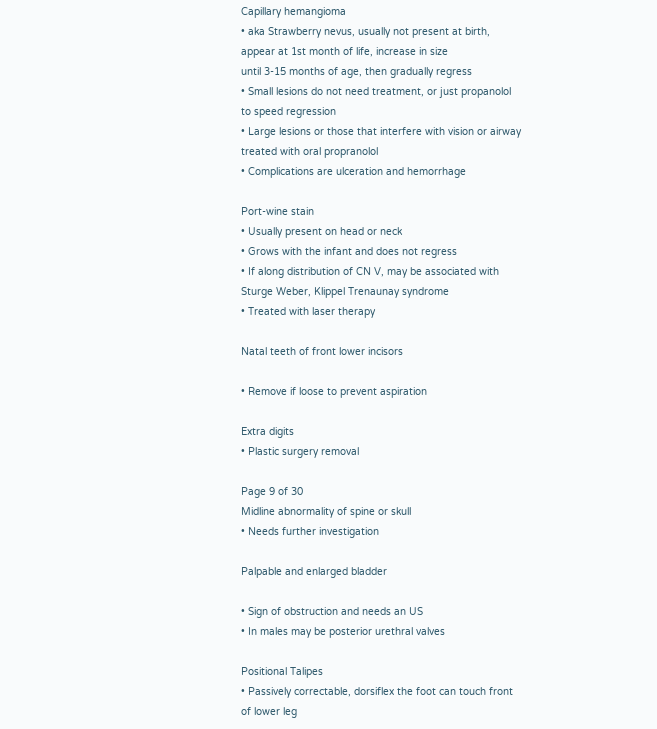Capillary hemangioma
• aka Strawberry nevus, usually not present at birth, appear at 1st month of life, increase in size
until 3-15 months of age, then gradually regress
• Small lesions do not need treatment, or just propanolol to speed regression
• Large lesions or those that interfere with vision or airway treated with oral propranolol
• Complications are ulceration and hemorrhage

Port-wine stain
• Usually present on head or neck
• Grows with the infant and does not regress
• If along distribution of CN V, may be associated with Sturge Weber, Klippel Trenaunay syndrome
• Treated with laser therapy

Natal teeth of front lower incisors

• Remove if loose to prevent aspiration

Extra digits
• Plastic surgery removal

Page 9 of 30
Midline abnormality of spine or skull
• Needs further investigation

Palpable and enlarged bladder

• Sign of obstruction and needs an US
• In males may be posterior urethral valves

Positional Talipes
• Passively correctable, dorsiflex the foot can touch front of lower leg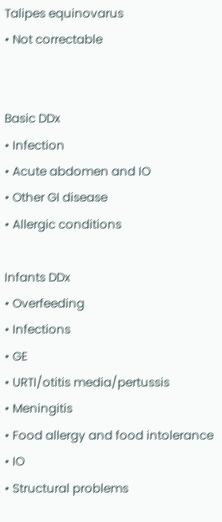Talipes equinovarus
• Not correctable


Basic DDx
• Infection
• Acute abdomen and IO
• Other GI disease
• Allergic conditions

Infants DDx
• Overfeeding
• Infections
• GE
• URTI/otitis media/pertussis
• Meningitis
• Food allergy and food intolerance
• IO
• Structural problems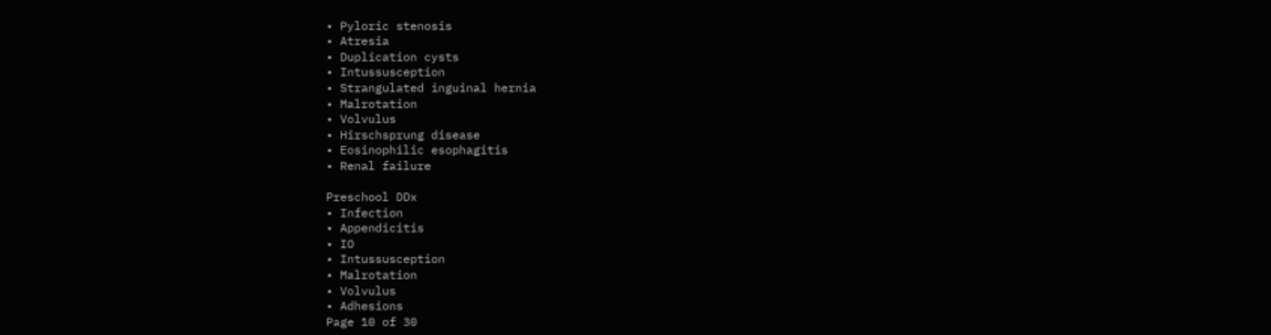• Pyloric stenosis
• Atresia
• Duplication cysts
• Intussusception
• Strangulated inguinal hernia
• Malrotation
• Volvulus
• Hirschsprung disease
• Eosinophilic esophagitis
• Renal failure

Preschool DDx
• Infection
• Appendicitis
• IO
• Intussusception
• Malrotation
• Volvulus
• Adhesions
Page 10 of 30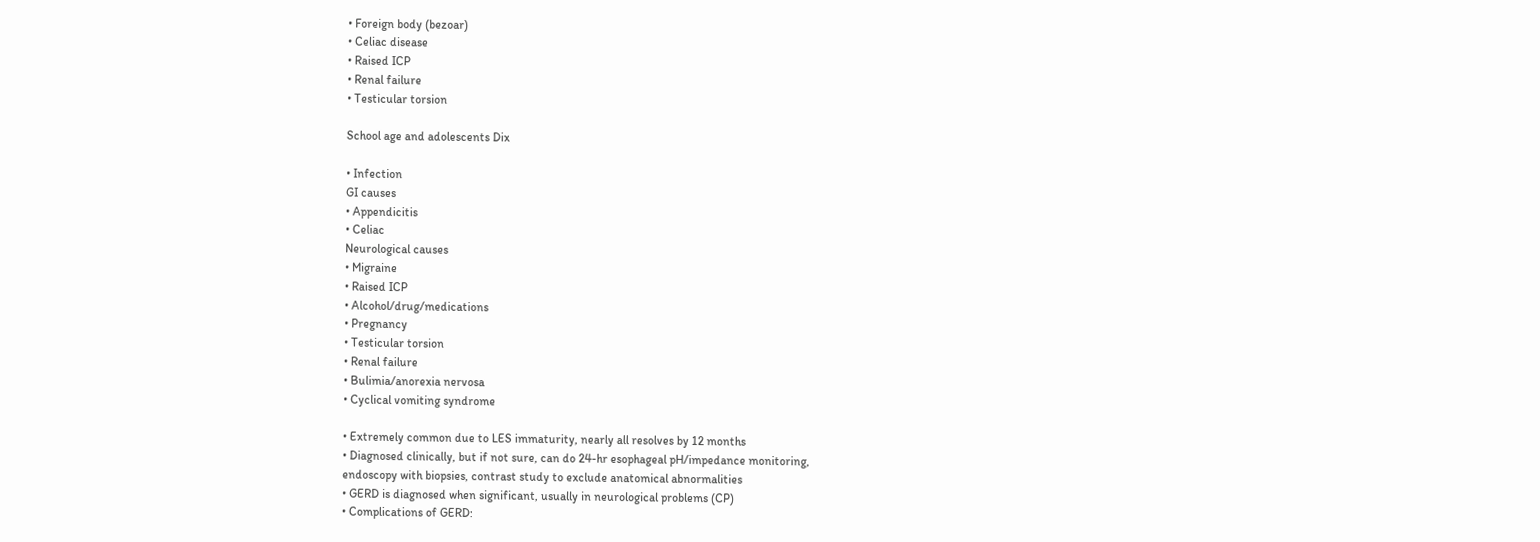• Foreign body (bezoar)
• Celiac disease
• Raised ICP
• Renal failure
• Testicular torsion

School age and adolescents Dix

• Infection
GI causes
• Appendicitis
• Celiac
Neurological causes
• Migraine
• Raised ICP
• Alcohol/drug/medications
• Pregnancy
• Testicular torsion
• Renal failure
• Bulimia/anorexia nervosa
• Cyclical vomiting syndrome

• Extremely common due to LES immaturity, nearly all resolves by 12 months
• Diagnosed clinically, but if not sure, can do 24-hr esophageal pH/impedance monitoring,
endoscopy with biopsies, contrast study to exclude anatomical abnormalities
• GERD is diagnosed when significant, usually in neurological problems (CP)
• Complications of GERD: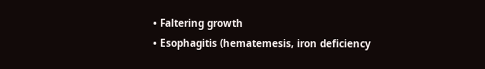• Faltering growth
• Esophagitis (hematemesis, iron deficiency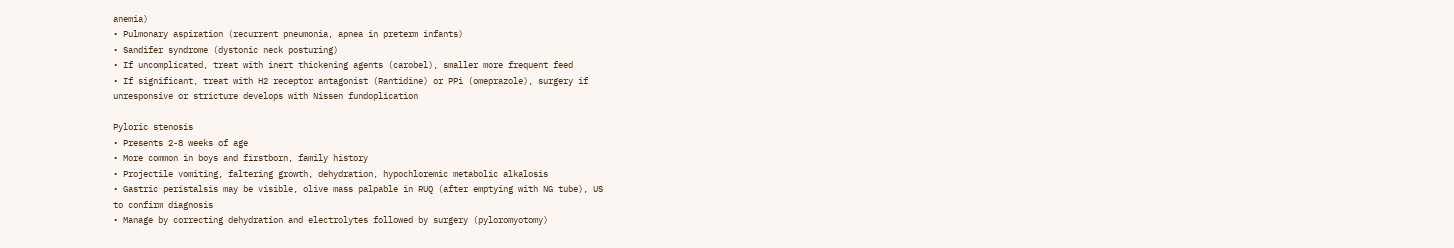anemia)
• Pulmonary aspiration (recurrent pneumonia, apnea in preterm infants)
• Sandifer syndrome (dystonic neck posturing)
• If uncomplicated, treat with inert thickening agents (carobel), smaller more frequent feed
• If significant, treat with H2 receptor antagonist (Rantidine) or PPi (omeprazole), surgery if
unresponsive or stricture develops with Nissen fundoplication

Pyloric stenosis
• Presents 2-8 weeks of age
• More common in boys and firstborn, family history
• Projectile vomiting, faltering growth, dehydration, hypochloremic metabolic alkalosis
• Gastric peristalsis may be visible, olive mass palpable in RUQ (after emptying with NG tube), US
to confirm diagnosis
• Manage by correcting dehydration and electrolytes followed by surgery (pyloromyotomy)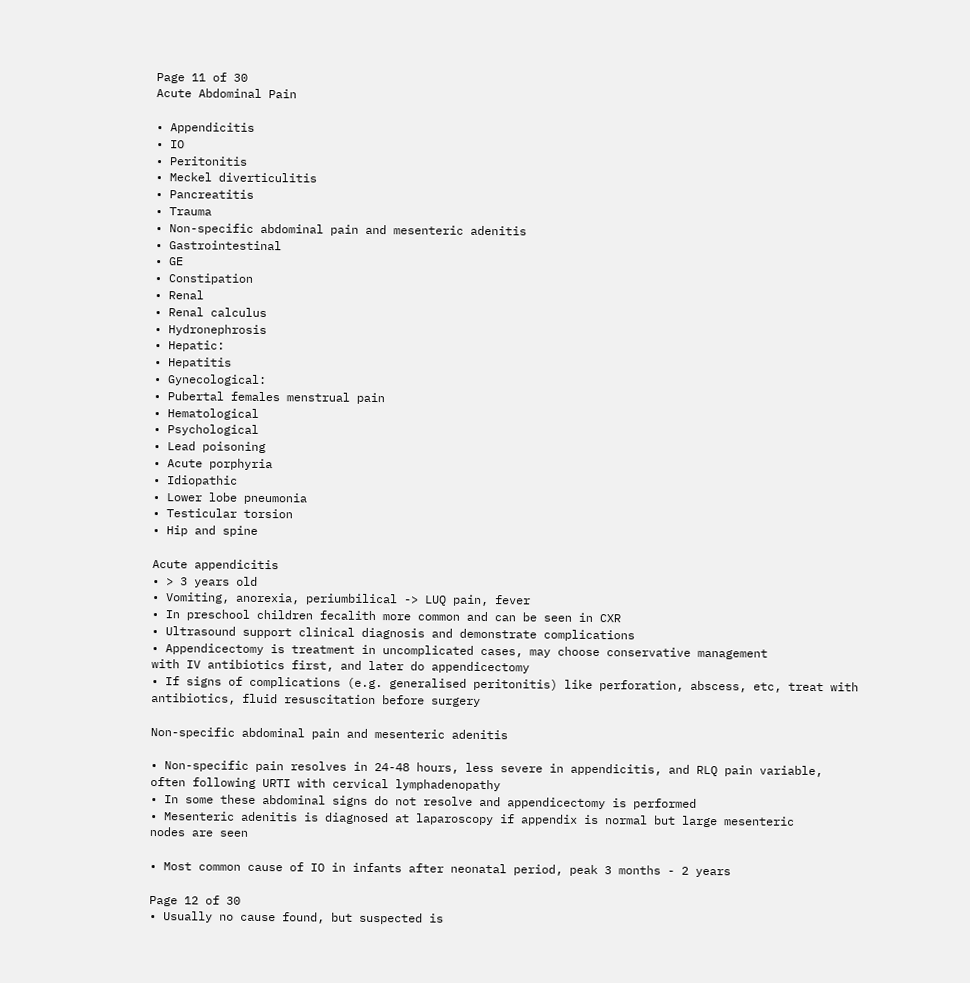Page 11 of 30
Acute Abdominal Pain

• Appendicitis
• IO
• Peritonitis
• Meckel diverticulitis
• Pancreatitis
• Trauma
• Non-specific abdominal pain and mesenteric adenitis
• Gastrointestinal
• GE
• Constipation
• Renal
• Renal calculus
• Hydronephrosis
• Hepatic:
• Hepatitis
• Gynecological:
• Pubertal females menstrual pain
• Hematological
• Psychological
• Lead poisoning
• Acute porphyria
• Idiopathic
• Lower lobe pneumonia
• Testicular torsion
• Hip and spine

Acute appendicitis
• > 3 years old
• Vomiting, anorexia, periumbilical -> LUQ pain, fever
• In preschool children fecalith more common and can be seen in CXR
• Ultrasound support clinical diagnosis and demonstrate complications
• Appendicectomy is treatment in uncomplicated cases, may choose conservative management
with IV antibiotics first, and later do appendicectomy
• If signs of complications (e.g. generalised peritonitis) like perforation, abscess, etc, treat with
antibiotics, fluid resuscitation before surgery

Non-specific abdominal pain and mesenteric adenitis

• Non-specific pain resolves in 24-48 hours, less severe in appendicitis, and RLQ pain variable,
often following URTI with cervical lymphadenopathy
• In some these abdominal signs do not resolve and appendicectomy is performed
• Mesenteric adenitis is diagnosed at laparoscopy if appendix is normal but large mesenteric
nodes are seen

• Most common cause of IO in infants after neonatal period, peak 3 months - 2 years

Page 12 of 30
• Usually no cause found, but suspected is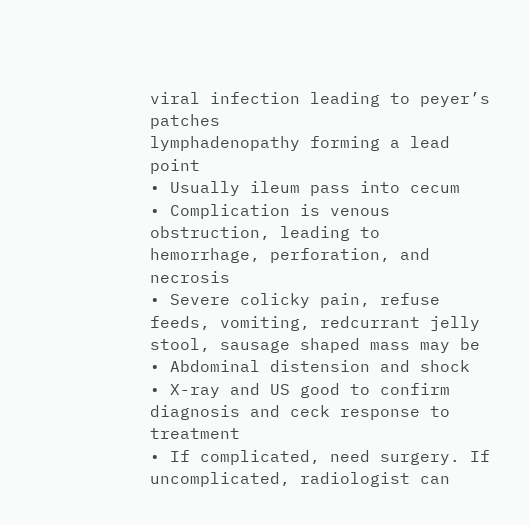viral infection leading to peyer’s patches
lymphadenopathy forming a lead point
• Usually ileum pass into cecum
• Complication is venous obstruction, leading to hemorrhage, perforation, and necrosis
• Severe colicky pain, refuse feeds, vomiting, redcurrant jelly stool, sausage shaped mass may be
• Abdominal distension and shock
• X-ray and US good to confirm diagnosis and ceck response to treatment
• If complicated, need surgery. If uncomplicated, radiologist can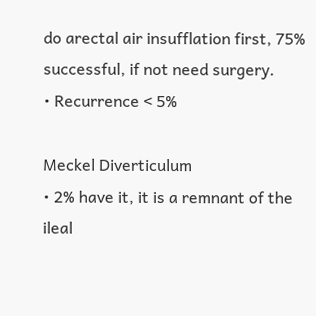do arectal air insufflation first, 75%
successful, if not need surgery.
• Recurrence < 5%

Meckel Diverticulum
• 2% have it, it is a remnant of the ileal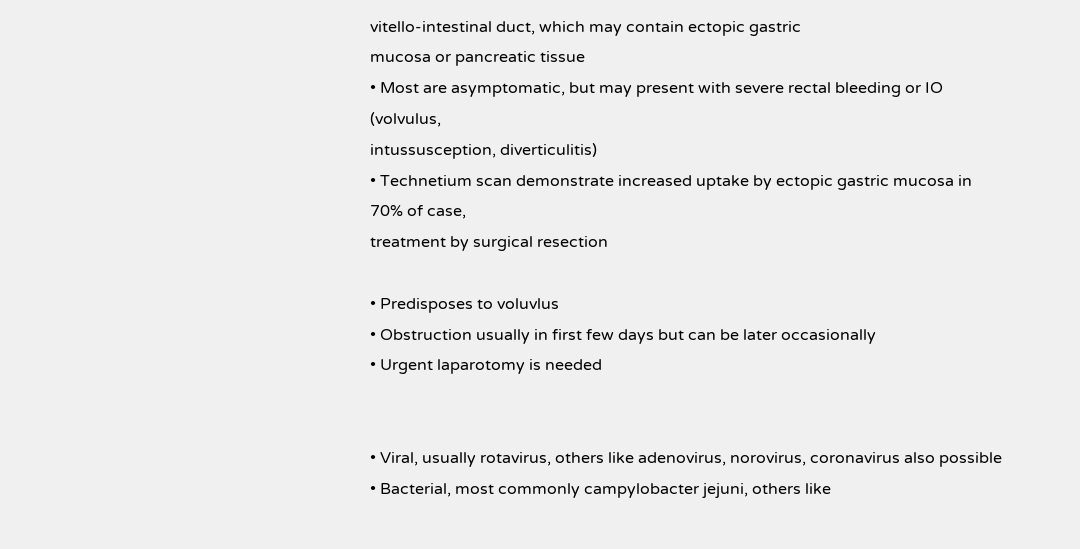vitello-intestinal duct, which may contain ectopic gastric
mucosa or pancreatic tissue
• Most are asymptomatic, but may present with severe rectal bleeding or IO (volvulus,
intussusception, diverticulitis)
• Technetium scan demonstrate increased uptake by ectopic gastric mucosa in 70% of case,
treatment by surgical resection

• Predisposes to voluvlus
• Obstruction usually in first few days but can be later occasionally
• Urgent laparotomy is needed


• Viral, usually rotavirus, others like adenovirus, norovirus, coronavirus also possible
• Bacterial, most commonly campylobacter jejuni, others like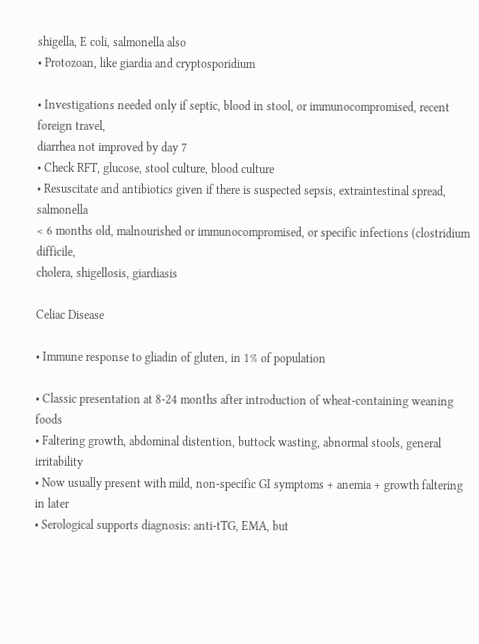shigella, E coli, salmonella also
• Protozoan, like giardia and cryptosporidium

• Investigations needed only if septic, blood in stool, or immunocompromised, recent foreign travel,
diarrhea not improved by day 7
• Check RFT, glucose, stool culture, blood culture
• Resuscitate and antibiotics given if there is suspected sepsis, extraintestinal spread, salmonella
< 6 months old, malnourished or immunocompromised, or specific infections (clostridium difficile,
cholera, shigellosis, giardiasis

Celiac Disease

• Immune response to gliadin of gluten, in 1% of population

• Classic presentation at 8-24 months after introduction of wheat-containing weaning foods
• Faltering growth, abdominal distention, buttock wasting, abnormal stools, general irritability
• Now usually present with mild, non-specific GI symptoms + anemia + growth faltering in later
• Serological supports diagnosis: anti-tTG, EMA, but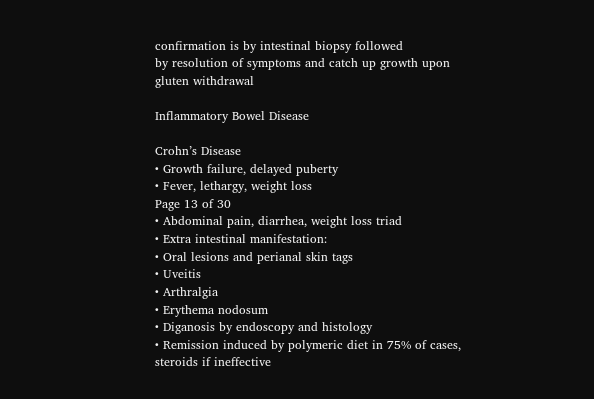confirmation is by intestinal biopsy followed
by resolution of symptoms and catch up growth upon gluten withdrawal

Inflammatory Bowel Disease

Crohn’s Disease
• Growth failure, delayed puberty
• Fever, lethargy, weight loss
Page 13 of 30
• Abdominal pain, diarrhea, weight loss triad
• Extra intestinal manifestation:
• Oral lesions and perianal skin tags
• Uveitis
• Arthralgia
• Erythema nodosum
• Diganosis by endoscopy and histology
• Remission induced by polymeric diet in 75% of cases, steroids if ineffective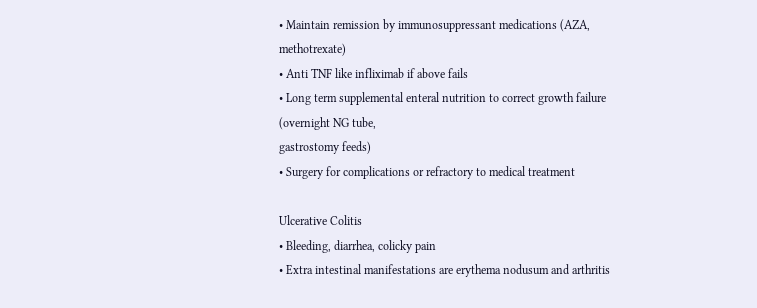• Maintain remission by immunosuppressant medications (AZA, methotrexate)
• Anti TNF like infliximab if above fails
• Long term supplemental enteral nutrition to correct growth failure (overnight NG tube,
gastrostomy feeds)
• Surgery for complications or refractory to medical treatment

Ulcerative Colitis
• Bleeding, diarrhea, colicky pain
• Extra intestinal manifestations are erythema nodusum and arthritis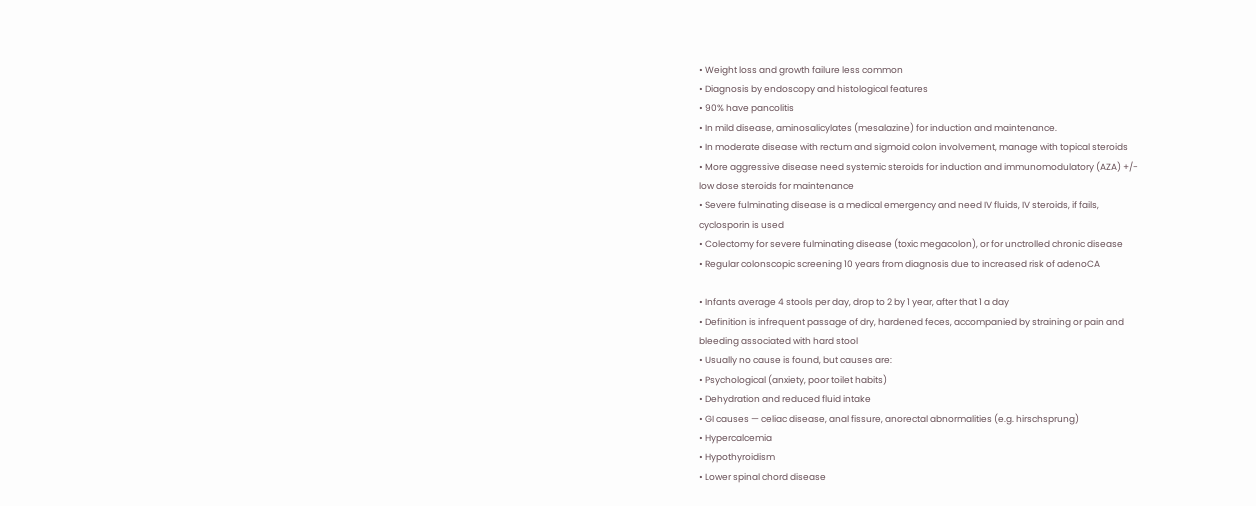• Weight loss and growth failure less common
• Diagnosis by endoscopy and histological features
• 90% have pancolitis
• In mild disease, aminosalicylates (mesalazine) for induction and maintenance.
• In moderate disease with rectum and sigmoid colon involvement, manage with topical steroids
• More aggressive disease need systemic steroids for induction and immunomodulatory (AZA) +/-
low dose steroids for maintenance
• Severe fulminating disease is a medical emergency and need IV fluids, IV steroids, if fails,
cyclosporin is used
• Colectomy for severe fulminating disease (toxic megacolon), or for unctrolled chronic disease
• Regular colonscopic screening 10 years from diagnosis due to increased risk of adenoCA

• Infants average 4 stools per day, drop to 2 by 1 year, after that 1 a day
• Definition is infrequent passage of dry, hardened feces, accompanied by straining or pain and
bleeding associated with hard stool
• Usually no cause is found, but causes are:
• Psychological (anxiety, poor toilet habits)
• Dehydration and reduced fluid intake
• GI causes — celiac disease, anal fissure, anorectal abnormalities (e.g. hirschsprung)
• Hypercalcemia
• Hypothyroidism
• Lower spinal chord disease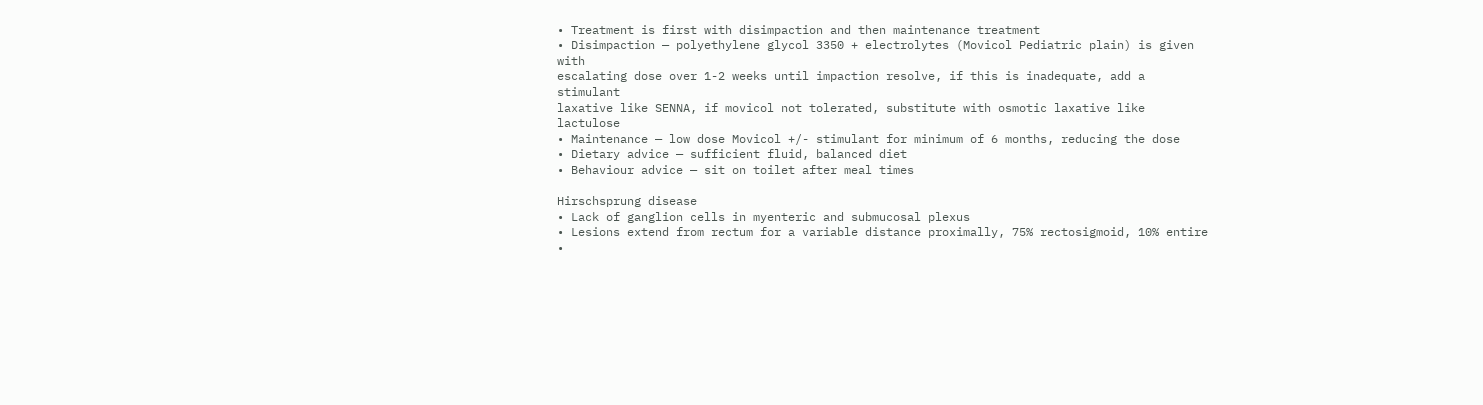• Treatment is first with disimpaction and then maintenance treatment
• Disimpaction — polyethylene glycol 3350 + electrolytes (Movicol Pediatric plain) is given with
escalating dose over 1-2 weeks until impaction resolve, if this is inadequate, add a stimulant
laxative like SENNA, if movicol not tolerated, substitute with osmotic laxative like lactulose
• Maintenance — low dose Movicol +/- stimulant for minimum of 6 months, reducing the dose
• Dietary advice — sufficient fluid, balanced diet
• Behaviour advice — sit on toilet after meal times

Hirschsprung disease
• Lack of ganglion cells in myenteric and submucosal plexus
• Lesions extend from rectum for a variable distance proximally, 75% rectosigmoid, 10% entire
•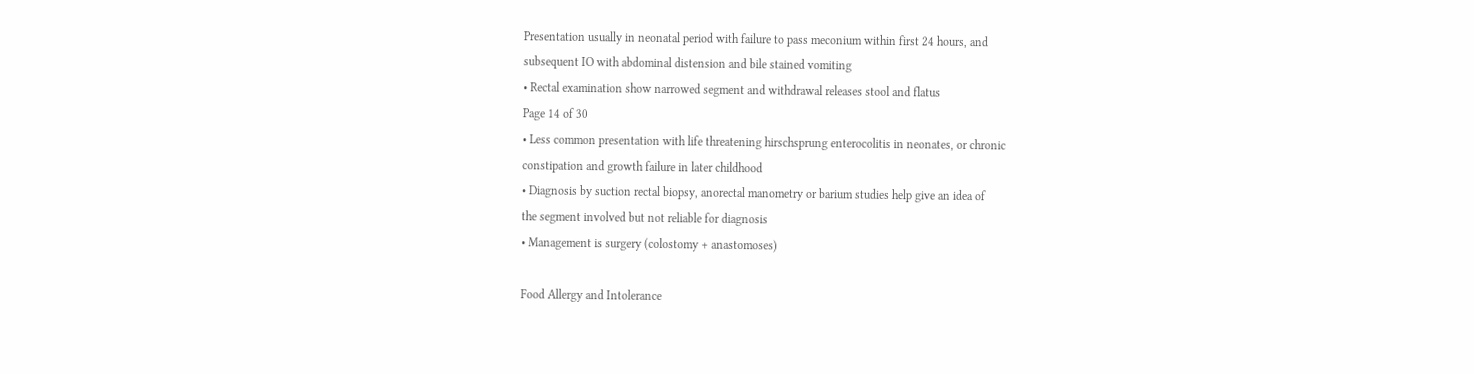Presentation usually in neonatal period with failure to pass meconium within first 24 hours, and
subsequent IO with abdominal distension and bile stained vomiting
• Rectal examination show narrowed segment and withdrawal releases stool and flatus
Page 14 of 30
• Less common presentation with life threatening hirschsprung enterocolitis in neonates, or chronic
constipation and growth failure in later childhood
• Diagnosis by suction rectal biopsy, anorectal manometry or barium studies help give an idea of
the segment involved but not reliable for diagnosis
• Management is surgery (colostomy + anastomoses)

Food Allergy and Intolerance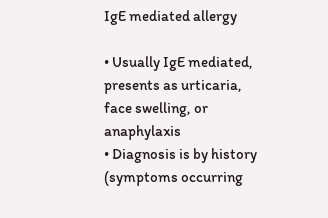IgE mediated allergy

• Usually IgE mediated, presents as urticaria, face swelling, or anaphylaxis
• Diagnosis is by history (symptoms occurring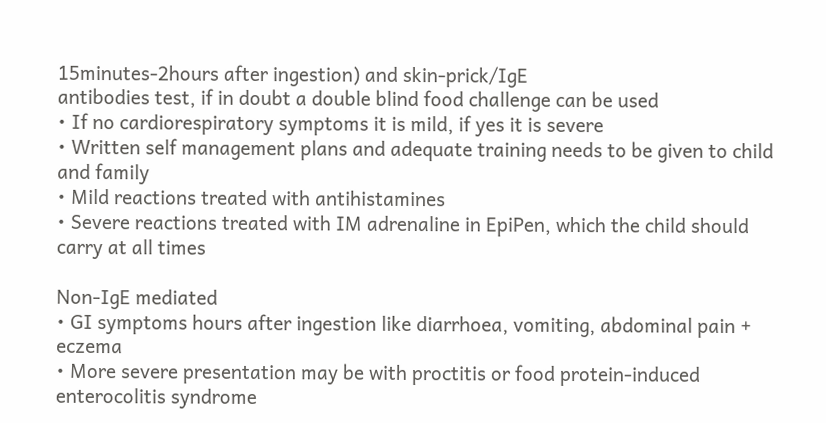15minutes-2hours after ingestion) and skin-prick/IgE
antibodies test, if in doubt a double blind food challenge can be used
• If no cardiorespiratory symptoms it is mild, if yes it is severe
• Written self management plans and adequate training needs to be given to child and family
• Mild reactions treated with antihistamines
• Severe reactions treated with IM adrenaline in EpiPen, which the child should carry at all times

Non-IgE mediated
• GI symptoms hours after ingestion like diarrhoea, vomiting, abdominal pain + eczema
• More severe presentation may be with proctitis or food protein-induced enterocolitis syndrome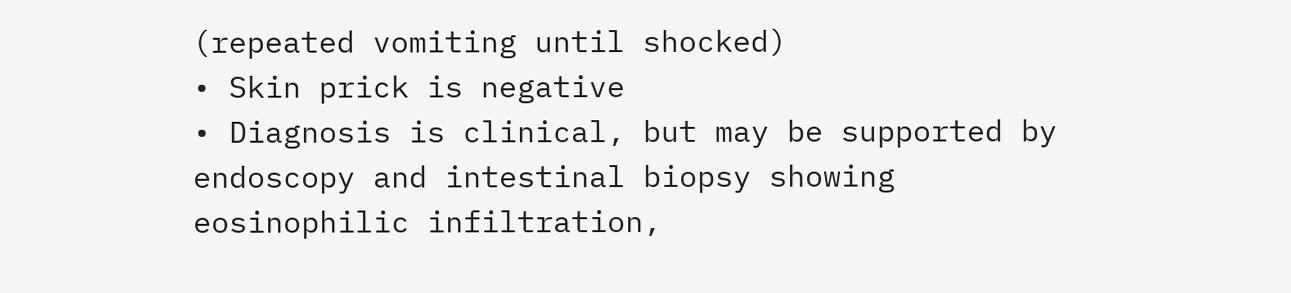(repeated vomiting until shocked)
• Skin prick is negative
• Diagnosis is clinical, but may be supported by endoscopy and intestinal biopsy showing
eosinophilic infiltration,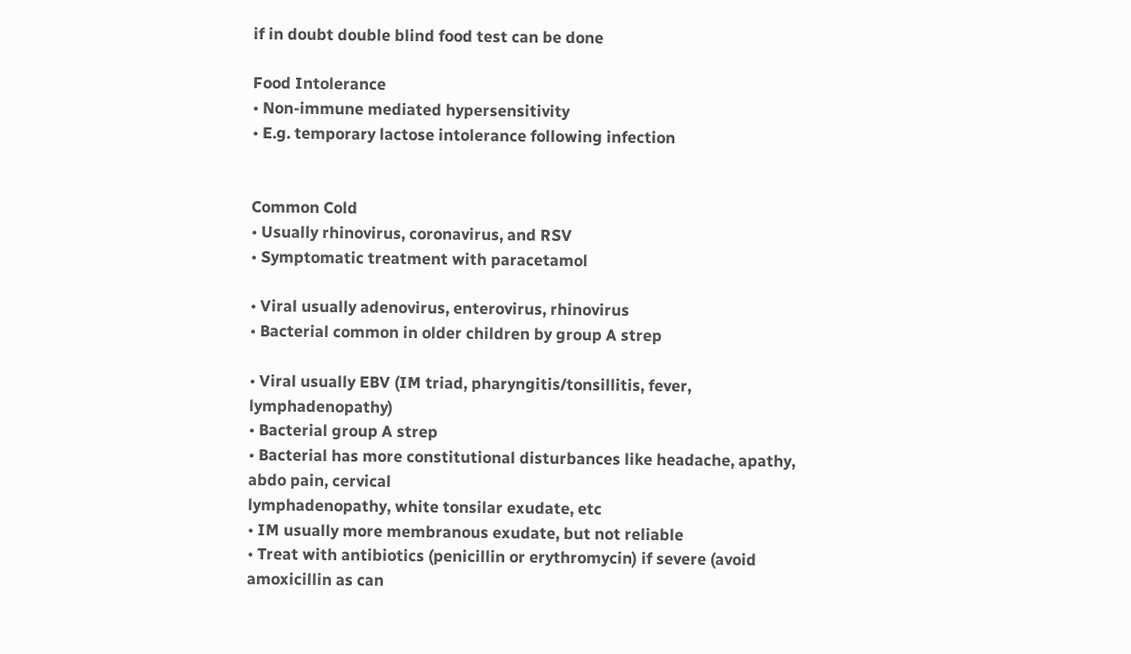if in doubt double blind food test can be done

Food Intolerance
• Non-immune mediated hypersensitivity
• E.g. temporary lactose intolerance following infection


Common Cold
• Usually rhinovirus, coronavirus, and RSV
• Symptomatic treatment with paracetamol

• Viral usually adenovirus, enterovirus, rhinovirus
• Bacterial common in older children by group A strep

• Viral usually EBV (IM triad, pharyngitis/tonsillitis, fever, lymphadenopathy)
• Bacterial group A strep
• Bacterial has more constitutional disturbances like headache, apathy, abdo pain, cervical
lymphadenopathy, white tonsilar exudate, etc
• IM usually more membranous exudate, but not reliable
• Treat with antibiotics (penicillin or erythromycin) if severe (avoid amoxicillin as can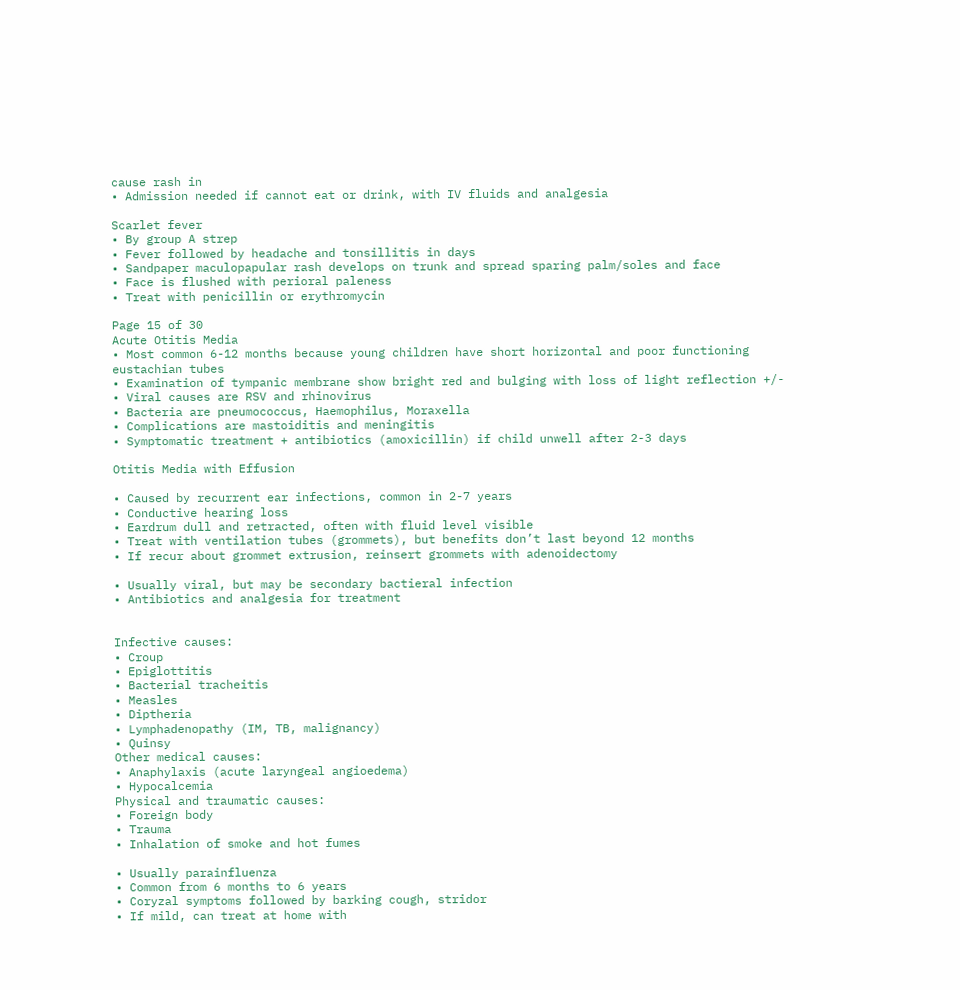cause rash in
• Admission needed if cannot eat or drink, with IV fluids and analgesia

Scarlet fever
• By group A strep
• Fever followed by headache and tonsillitis in days
• Sandpaper maculopapular rash develops on trunk and spread sparing palm/soles and face
• Face is flushed with perioral paleness
• Treat with penicillin or erythromycin

Page 15 of 30
Acute Otitis Media
• Most common 6-12 months because young children have short horizontal and poor functioning
eustachian tubes
• Examination of tympanic membrane show bright red and bulging with loss of light reflection +/-
• Viral causes are RSV and rhinovirus
• Bacteria are pneumococcus, Haemophilus, Moraxella
• Complications are mastoiditis and meningitis
• Symptomatic treatment + antibiotics (amoxicillin) if child unwell after 2-3 days

Otitis Media with Effusion

• Caused by recurrent ear infections, common in 2-7 years
• Conductive hearing loss
• Eardrum dull and retracted, often with fluid level visible
• Treat with ventilation tubes (grommets), but benefits don’t last beyond 12 months
• If recur about grommet extrusion, reinsert grommets with adenoidectomy

• Usually viral, but may be secondary bactieral infection
• Antibiotics and analgesia for treatment


Infective causes:
• Croup
• Epiglottitis
• Bacterial tracheitis
• Measles
• Diptheria
• Lymphadenopathy (IM, TB, malignancy)
• Quinsy
Other medical causes:
• Anaphylaxis (acute laryngeal angioedema)
• Hypocalcemia
Physical and traumatic causes:
• Foreign body
• Trauma
• Inhalation of smoke and hot fumes

• Usually parainfluenza
• Common from 6 months to 6 years
• Coryzal symptoms followed by barking cough, stridor
• If mild, can treat at home with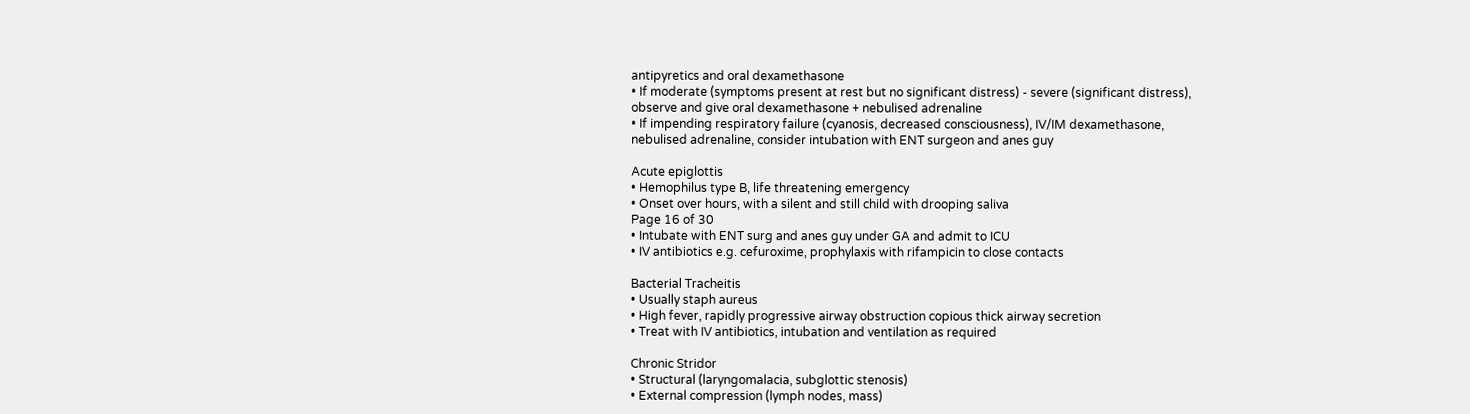antipyretics and oral dexamethasone
• If moderate (symptoms present at rest but no significant distress) - severe (significant distress),
observe and give oral dexamethasone + nebulised adrenaline
• If impending respiratory failure (cyanosis, decreased consciousness), IV/IM dexamethasone,
nebulised adrenaline, consider intubation with ENT surgeon and anes guy

Acute epiglottis
• Hemophilus type B, life threatening emergency
• Onset over hours, with a silent and still child with drooping saliva
Page 16 of 30
• Intubate with ENT surg and anes guy under GA and admit to ICU
• IV antibiotics e.g. cefuroxime, prophylaxis with rifampicin to close contacts

Bacterial Tracheitis
• Usually staph aureus
• High fever, rapidly progressive airway obstruction copious thick airway secretion
• Treat with IV antibiotics, intubation and ventilation as required

Chronic Stridor
• Structural (laryngomalacia, subglottic stenosis)
• External compression (lymph nodes, mass)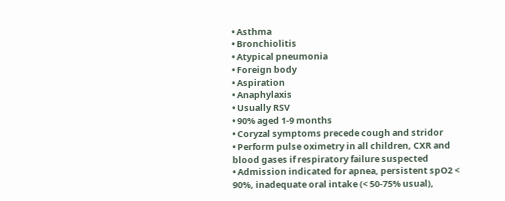• Asthma
• Bronchiolitis
• Atypical pneumonia
• Foreign body
• Aspiration
• Anaphylaxis
• Usually RSV
• 90% aged 1-9 months
• Coryzal symptoms precede cough and stridor
• Perform pulse oximetry in all children, CXR and blood gases if respiratory failure suspected
• Admission indicated for apnea, persistent spO2 < 90%, inadequate oral intake (< 50-75% usual),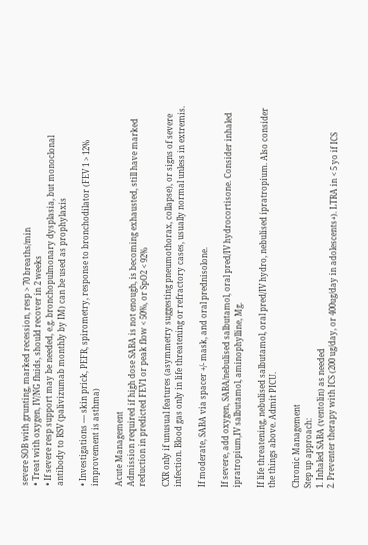severe SOB with grunting, marked recession, resp > 70 breaths/min
• Treat with oxygen, IV/NG fluids, should recover in 2 weeks
• If severe resp support may be needed, e.g. bronchopulmonary dysplasia, but monoclonal
antibody to RSV (palivizumab monthly by IM) can be used as prophylaxis

• Investigations — skin prick, PEFR, spirometry, response to bronchodilator (FEV 1 > 12%
improvement is asthma)

Acute Management
Admission required if high dose SABA is not enough, is becoming exhausted, still have marked
reduction in predicted FEV1 or peak flow < 50%, or SpO2 < 92%

CXR only if unusual features (asymmetry suggesting pneumothorax, collapse), or signs of severe
infection. Blood gas only in life threatening or refractory cases, usually normal unless in extremis.

If moderate, SABA via spacer +/- mask, and oral prednisolone.

If severe, add oxygen, SABA/nebulised salbutamol, oral pred/IV hydrocortisone. Consider inhaled
ipratropium,IV salbutamol, aminophylline, Mg.

If life threatening, nebulised salbutamol, oral pred/IV hydro, nebulised ipratropium. Also consider
the things above. Admit PICU.

Chronic Management
Step up approach:
1. Inhaled SABA (ventolin) as needed
2. Preventer therapy with ICS (200 ug/day, or 400ug/day in adolescents+). LTRA in < 5 yo if ICS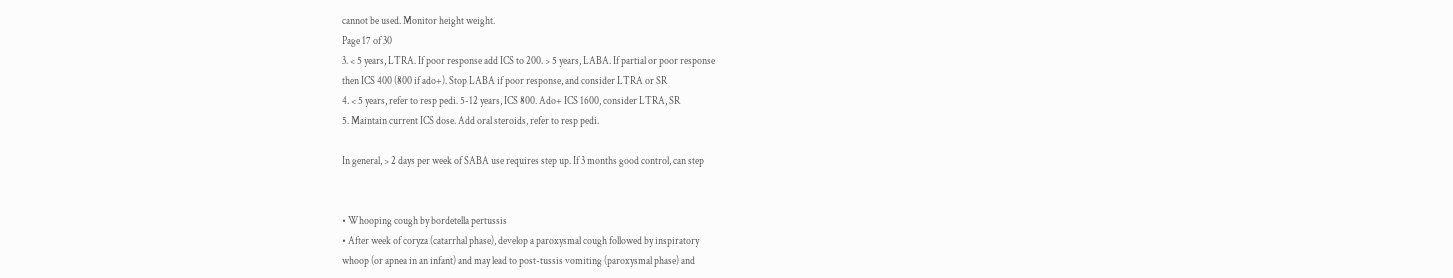cannot be used. Monitor height weight.
Page 17 of 30
3. < 5 years, LTRA. If poor response add ICS to 200. > 5 years, LABA. If partial or poor response
then ICS 400 (800 if ado+). Stop LABA if poor response, and consider LTRA or SR
4. < 5 years, refer to resp pedi. 5-12 years, ICS 800. Ado+ ICS 1600, consider LTRA, SR
5. Maintain current ICS dose. Add oral steroids, refer to resp pedi.

In general, > 2 days per week of SABA use requires step up. If 3 months good control, can step


• Whooping cough by bordetella pertussis
• After week of coryza (catarrhal phase), develop a paroxysmal cough followed by inspiratory
whoop (or apnea in an infant) and may lead to post-tussis vomiting (paroxysmal phase) and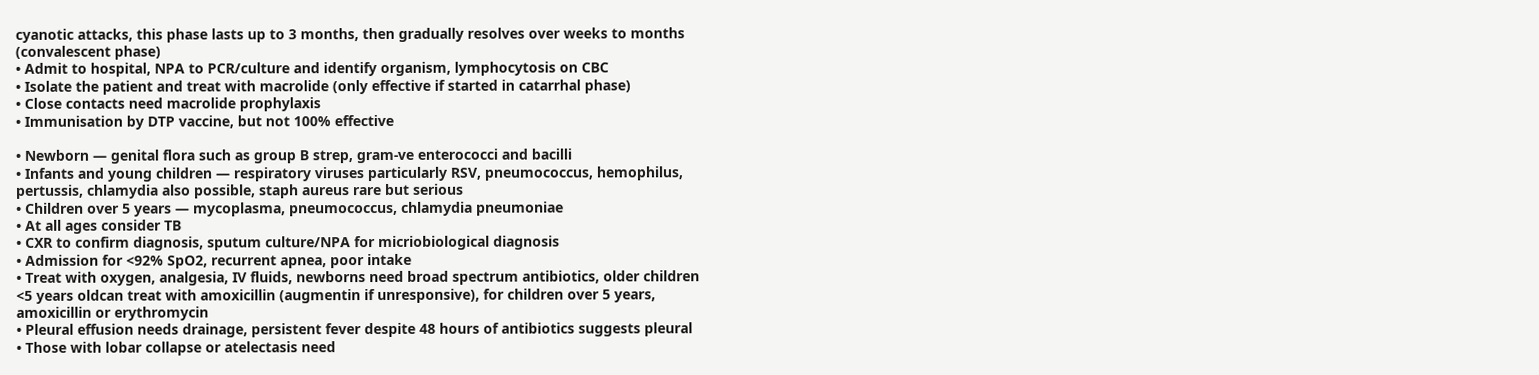cyanotic attacks, this phase lasts up to 3 months, then gradually resolves over weeks to months
(convalescent phase)
• Admit to hospital, NPA to PCR/culture and identify organism, lymphocytosis on CBC
• Isolate the patient and treat with macrolide (only effective if started in catarrhal phase)
• Close contacts need macrolide prophylaxis
• Immunisation by DTP vaccine, but not 100% effective

• Newborn — genital flora such as group B strep, gram-ve enterococci and bacilli
• Infants and young children — respiratory viruses particularly RSV, pneumococcus, hemophilus,
pertussis, chlamydia also possible, staph aureus rare but serious
• Children over 5 years — mycoplasma, pneumococcus, chlamydia pneumoniae
• At all ages consider TB
• CXR to confirm diagnosis, sputum culture/NPA for micriobiological diagnosis
• Admission for <92% SpO2, recurrent apnea, poor intake
• Treat with oxygen, analgesia, IV fluids, newborns need broad spectrum antibiotics, older children
<5 years oldcan treat with amoxicillin (augmentin if unresponsive), for children over 5 years,
amoxicillin or erythromycin
• Pleural effusion needs drainage, persistent fever despite 48 hours of antibiotics suggests pleural
• Those with lobar collapse or atelectasis need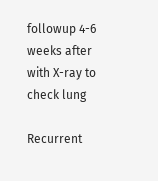followup 4-6 weeks after with X-ray to check lung

Recurrent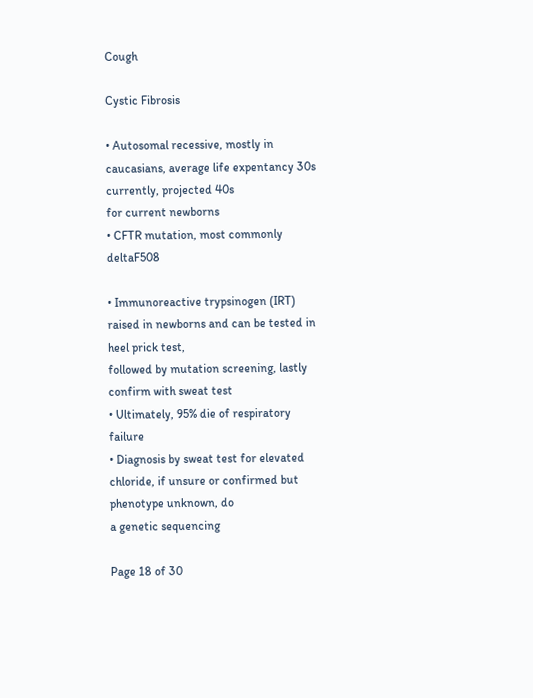Cough

Cystic Fibrosis

• Autosomal recessive, mostly in caucasians, average life expentancy 30s currently, projected 40s
for current newborns
• CFTR mutation, most commonly deltaF508

• Immunoreactive trypsinogen (IRT) raised in newborns and can be tested in heel prick test,
followed by mutation screening, lastly confirm with sweat test
• Ultimately, 95% die of respiratory failure
• Diagnosis by sweat test for elevated chloride, if unsure or confirmed but phenotype unknown, do
a genetic sequencing

Page 18 of 30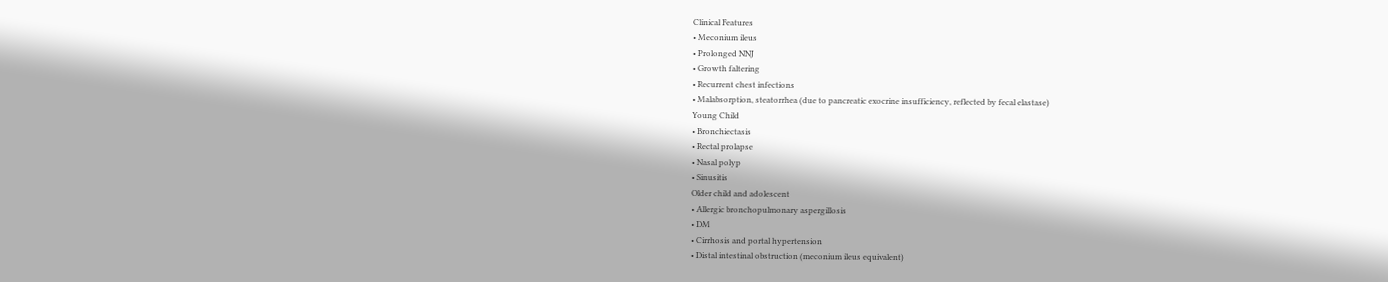Clinical Features
• Meconium ileus
• Prolonged NNJ
• Growth faltering
• Recurrent chest infections
• Malabsorption, steatorrhea (due to pancreatic exocrine insufficiency, reflected by fecal elastase)
Young Child
• Bronchiectasis
• Rectal prolapse
• Nasal polyp
• Sinusitis
Older child and adolescent
• Allergic bronchopulmonary aspergillosis
• DM
• Cirrhosis and portal hypertension
• Distal intestinal obstruction (meconium ileus equivalent)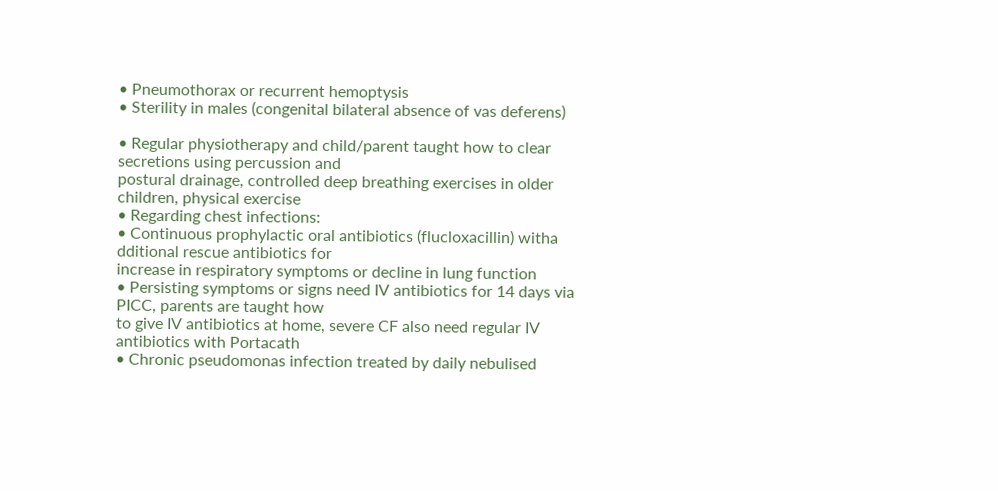• Pneumothorax or recurrent hemoptysis
• Sterility in males (congenital bilateral absence of vas deferens)

• Regular physiotherapy and child/parent taught how to clear secretions using percussion and
postural drainage, controlled deep breathing exercises in older children, physical exercise
• Regarding chest infections:
• Continuous prophylactic oral antibiotics (flucloxacillin) witha dditional rescue antibiotics for
increase in respiratory symptoms or decline in lung function
• Persisting symptoms or signs need IV antibiotics for 14 days via PICC, parents are taught how
to give IV antibiotics at home, severe CF also need regular IV antibiotics with Portacath
• Chronic pseudomonas infection treated by daily nebulised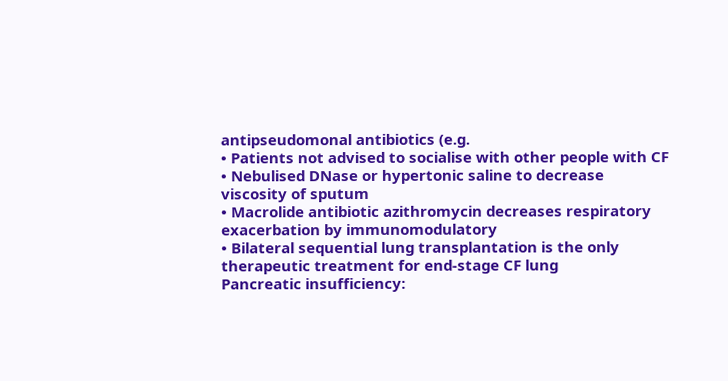antipseudomonal antibiotics (e.g.
• Patients not advised to socialise with other people with CF
• Nebulised DNase or hypertonic saline to decrease viscosity of sputum
• Macrolide antibiotic azithromycin decreases respiratory exacerbation by immunomodulatory
• Bilateral sequential lung transplantation is the only therapeutic treatment for end-stage CF lung
Pancreatic insufficiency: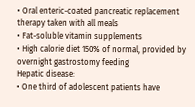• Oral enteric-coated pancreatic replacement therapy taken with all meals
• Fat-soluble vitamin supplements
• High calorie diet 150% of normal, provided by overnight gastrostomy feeding
Hepatic disease:
• One third of adolescent patients have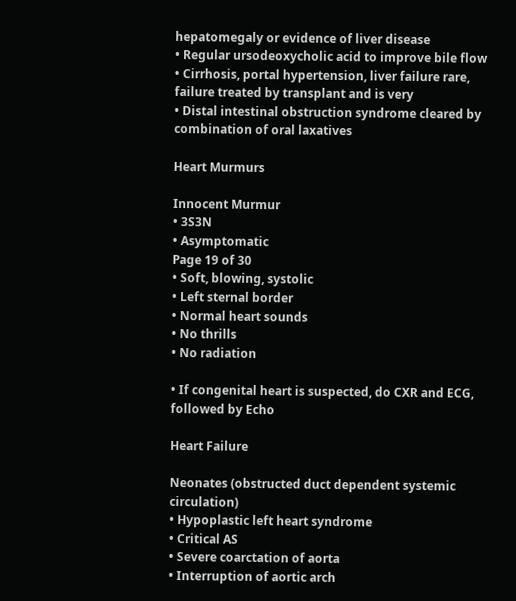hepatomegaly or evidence of liver disease
• Regular ursodeoxycholic acid to improve bile flow
• Cirrhosis, portal hypertension, liver failure rare, failure treated by transplant and is very
• Distal intestinal obstruction syndrome cleared by combination of oral laxatives

Heart Murmurs

Innocent Murmur
• 3S3N
• Asymptomatic
Page 19 of 30
• Soft, blowing, systolic
• Left sternal border
• Normal heart sounds
• No thrills
• No radiation

• If congenital heart is suspected, do CXR and ECG, followed by Echo

Heart Failure

Neonates (obstructed duct dependent systemic circulation)
• Hypoplastic left heart syndrome
• Critical AS
• Severe coarctation of aorta
• Interruption of aortic arch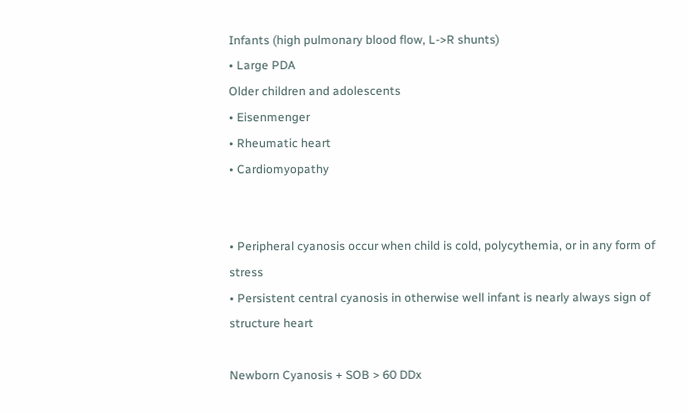Infants (high pulmonary blood flow, L->R shunts)
• Large PDA
Older children and adolescents
• Eisenmenger
• Rheumatic heart
• Cardiomyopathy


• Peripheral cyanosis occur when child is cold, polycythemia, or in any form of stress
• Persistent central cyanosis in otherwise well infant is nearly always sign of structure heart

Newborn Cyanosis + SOB > 60 DDx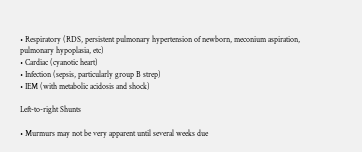• Respiratory (RDS, persistent pulmonary hypertension of newborn, meconium aspiration,
pulmonary hypoplasia, etc)
• Cardiac (cyanotic heart)
• Infection (sepsis, particularly group B strep)
• IEM (with metabolic acidosis and shock)

Left-to-right Shunts

• Murmurs may not be very apparent until several weeks due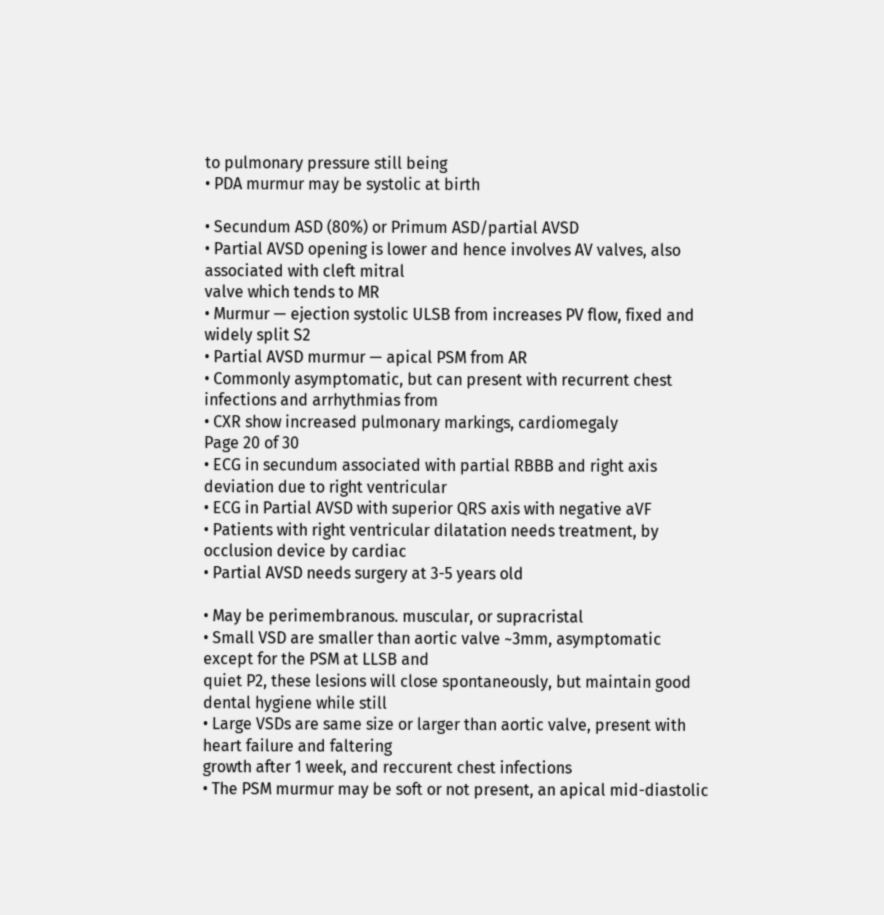to pulmonary pressure still being
• PDA murmur may be systolic at birth

• Secundum ASD (80%) or Primum ASD/partial AVSD
• Partial AVSD opening is lower and hence involves AV valves, also associated with cleft mitral
valve which tends to MR
• Murmur — ejection systolic ULSB from increases PV flow, fixed and widely split S2
• Partial AVSD murmur — apical PSM from AR
• Commonly asymptomatic, but can present with recurrent chest infections and arrhythmias from
• CXR show increased pulmonary markings, cardiomegaly
Page 20 of 30
• ECG in secundum associated with partial RBBB and right axis deviation due to right ventricular
• ECG in Partial AVSD with superior QRS axis with negative aVF
• Patients with right ventricular dilatation needs treatment, by occlusion device by cardiac
• Partial AVSD needs surgery at 3-5 years old

• May be perimembranous. muscular, or supracristal
• Small VSD are smaller than aortic valve ~3mm, asymptomatic except for the PSM at LLSB and
quiet P2, these lesions will close spontaneously, but maintain good dental hygiene while still
• Large VSDs are same size or larger than aortic valve, present with heart failure and faltering
growth after 1 week, and reccurent chest infections
• The PSM murmur may be soft or not present, an apical mid-diastolic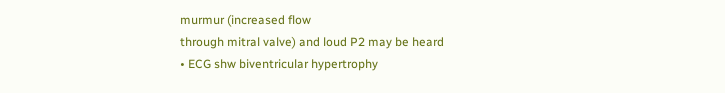murmur (increased flow
through mitral valve) and loud P2 may be heard
• ECG shw biventricular hypertrophy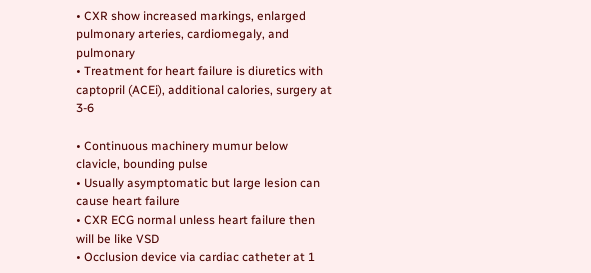• CXR show increased markings, enlarged pulmonary arteries, cardiomegaly, and pulmonary
• Treatment for heart failure is diuretics with captopril (ACEi), additional calories, surgery at 3-6

• Continuous machinery mumur below clavicle, bounding pulse
• Usually asymptomatic but large lesion can cause heart failure
• CXR ECG normal unless heart failure then will be like VSD
• Occlusion device via cardiac catheter at 1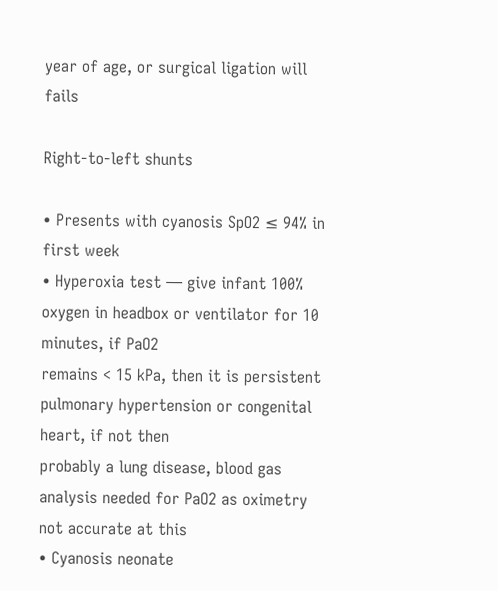year of age, or surgical ligation will fails

Right-to-left shunts

• Presents with cyanosis SpO2 ≤ 94% in first week
• Hyperoxia test — give infant 100% oxygen in headbox or ventilator for 10 minutes, if PaO2
remains < 15 kPa, then it is persistent pulmonary hypertension or congenital heart, if not then
probably a lung disease, blood gas analysis needed for PaO2 as oximetry not accurate at this
• Cyanosis neonate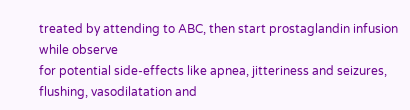treated by attending to ABC, then start prostaglandin infusion while observe
for potential side-effects like apnea, jitteriness and seizures, flushing, vasodilatation and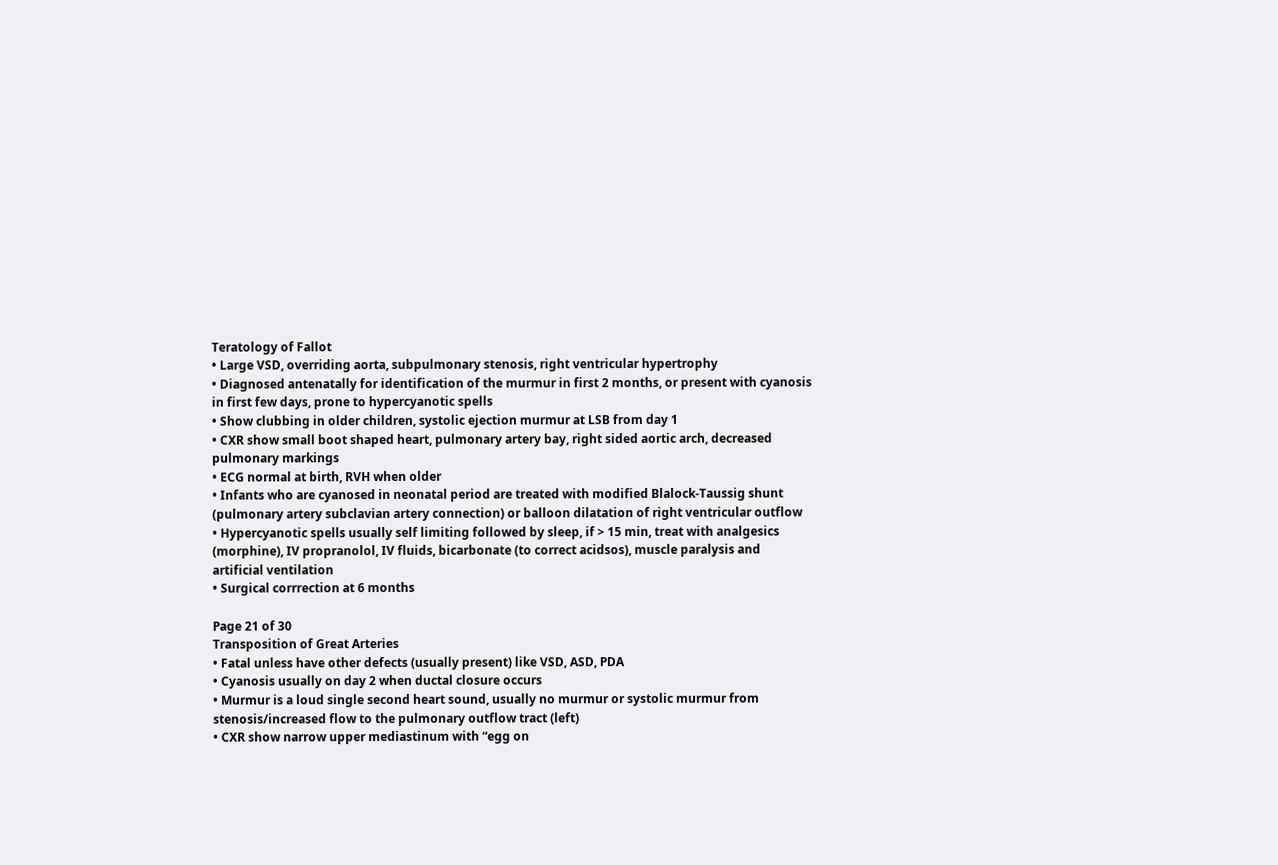Teratology of Fallot
• Large VSD, overriding aorta, subpulmonary stenosis, right ventricular hypertrophy
• Diagnosed antenatally for identification of the murmur in first 2 months, or present with cyanosis
in first few days, prone to hypercyanotic spells
• Show clubbing in older children, systolic ejection murmur at LSB from day 1
• CXR show small boot shaped heart, pulmonary artery bay, right sided aortic arch, decreased
pulmonary markings
• ECG normal at birth, RVH when older
• Infants who are cyanosed in neonatal period are treated with modified Blalock-Taussig shunt
(pulmonary artery subclavian artery connection) or balloon dilatation of right ventricular outflow
• Hypercyanotic spells usually self limiting followed by sleep, if > 15 min, treat with analgesics
(morphine), IV propranolol, IV fluids, bicarbonate (to correct acidsos), muscle paralysis and
artificial ventilation
• Surgical corrrection at 6 months

Page 21 of 30
Transposition of Great Arteries
• Fatal unless have other defects (usually present) like VSD, ASD, PDA
• Cyanosis usually on day 2 when ductal closure occurs
• Murmur is a loud single second heart sound, usually no murmur or systolic murmur from
stenosis/increased flow to the pulmonary outflow tract (left)
• CXR show narrow upper mediastinum with “egg on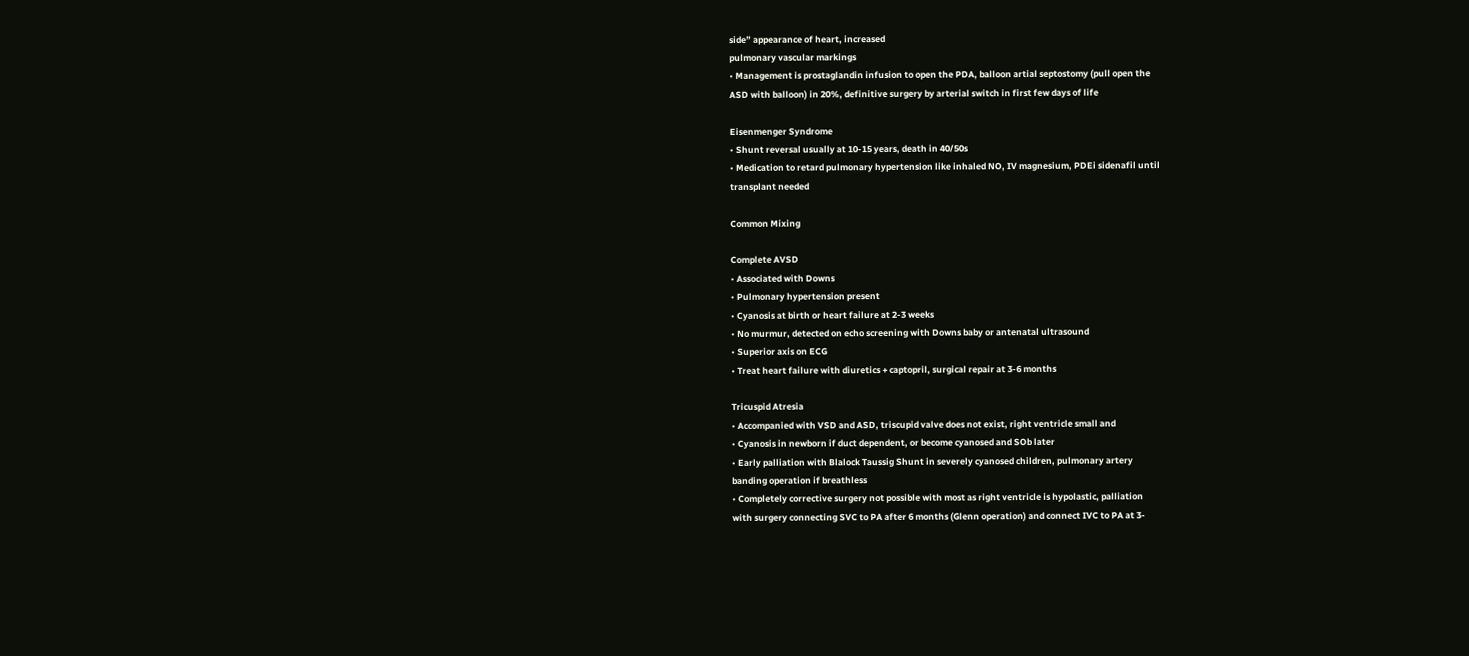side” appearance of heart, increased
pulmonary vascular markings
• Management is prostaglandin infusion to open the PDA, balloon artial septostomy (pull open the
ASD with balloon) in 20%, definitive surgery by arterial switch in first few days of life

Eisenmenger Syndrome
• Shunt reversal usually at 10-15 years, death in 40/50s
• Medication to retard pulmonary hypertension like inhaled NO, IV magnesium, PDEi sidenafil until
transplant needed

Common Mixing

Complete AVSD
• Associated with Downs
• Pulmonary hypertension present
• Cyanosis at birth or heart failure at 2-3 weeks
• No murmur, detected on echo screening with Downs baby or antenatal ultrasound
• Superior axis on ECG
• Treat heart failure with diuretics + captopril, surgical repair at 3-6 months

Tricuspid Atresia
• Accompanied with VSD and ASD, triscupid valve does not exist, right ventricle small and
• Cyanosis in newborn if duct dependent, or become cyanosed and SOb later
• Early palliation with Blalock Taussig Shunt in severely cyanosed children, pulmonary artery
banding operation if breathless
• Completely corrective surgery not possible with most as right ventricle is hypolastic, palliation
with surgery connecting SVC to PA after 6 months (Glenn operation) and connect IVC to PA at 3-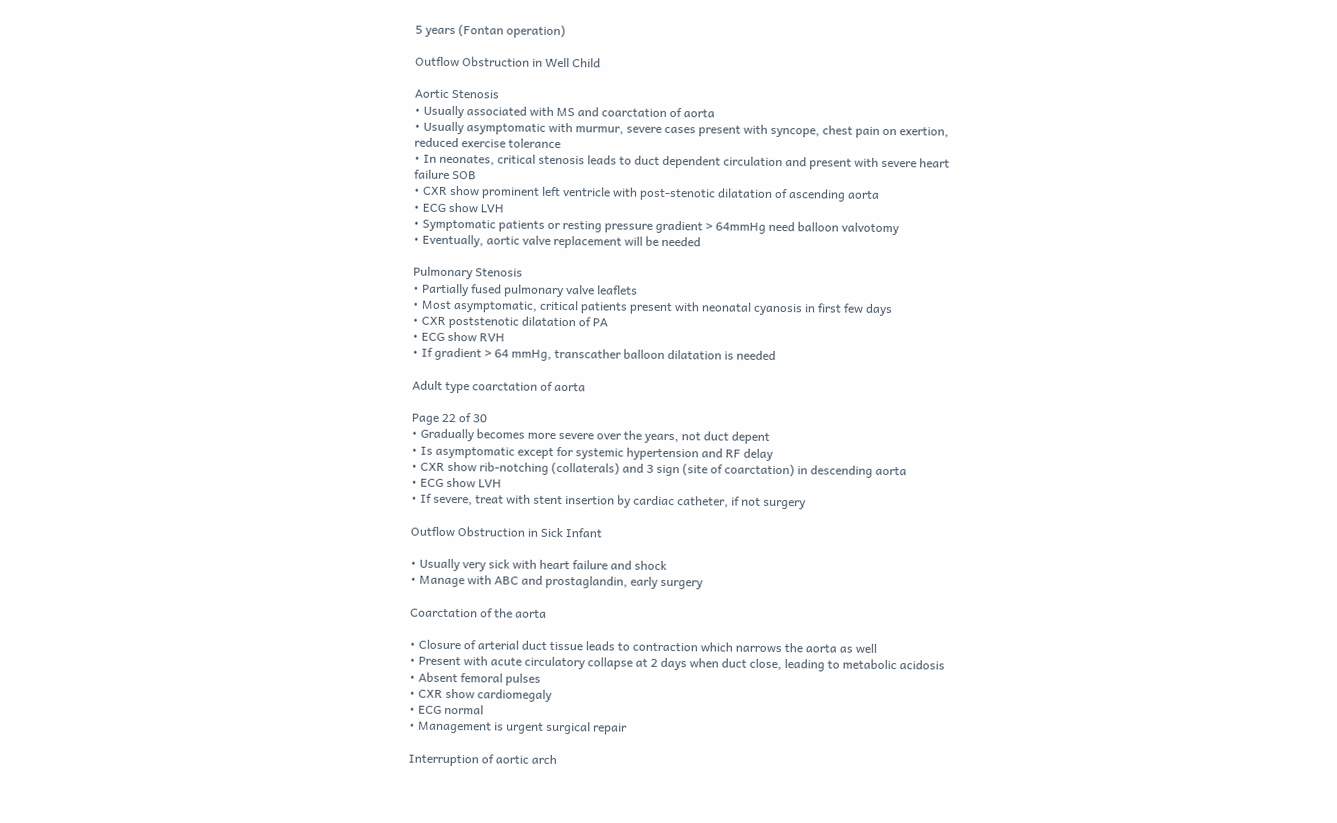5 years (Fontan operation)

Outflow Obstruction in Well Child

Aortic Stenosis
• Usually associated with MS and coarctation of aorta
• Usually asymptomatic with murmur, severe cases present with syncope, chest pain on exertion,
reduced exercise tolerance
• In neonates, critical stenosis leads to duct dependent circulation and present with severe heart
failure SOB
• CXR show prominent left ventricle with post-stenotic dilatation of ascending aorta
• ECG show LVH
• Symptomatic patients or resting pressure gradient > 64mmHg need balloon valvotomy
• Eventually, aortic valve replacement will be needed

Pulmonary Stenosis
• Partially fused pulmonary valve leaflets
• Most asymptomatic, critical patients present with neonatal cyanosis in first few days
• CXR poststenotic dilatation of PA
• ECG show RVH
• If gradient > 64 mmHg, transcather balloon dilatation is needed

Adult type coarctation of aorta

Page 22 of 30
• Gradually becomes more severe over the years, not duct depent
• Is asymptomatic except for systemic hypertension and RF delay
• CXR show rib-notching (collaterals) and 3 sign (site of coarctation) in descending aorta
• ECG show LVH
• If severe, treat with stent insertion by cardiac catheter, if not surgery

Outflow Obstruction in Sick Infant

• Usually very sick with heart failure and shock
• Manage with ABC and prostaglandin, early surgery

Coarctation of the aorta

• Closure of arterial duct tissue leads to contraction which narrows the aorta as well
• Present with acute circulatory collapse at 2 days when duct close, leading to metabolic acidosis
• Absent femoral pulses
• CXR show cardiomegaly
• ECG normal
• Management is urgent surgical repair

Interruption of aortic arch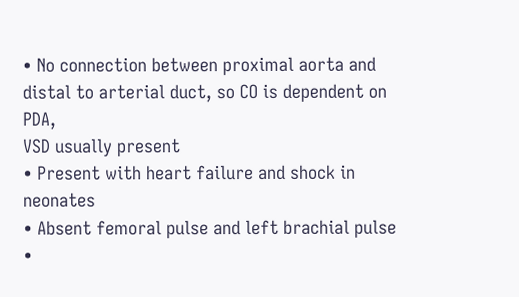• No connection between proximal aorta and distal to arterial duct, so CO is dependent on PDA,
VSD usually present
• Present with heart failure and shock in neonates
• Absent femoral pulse and left brachial pulse
•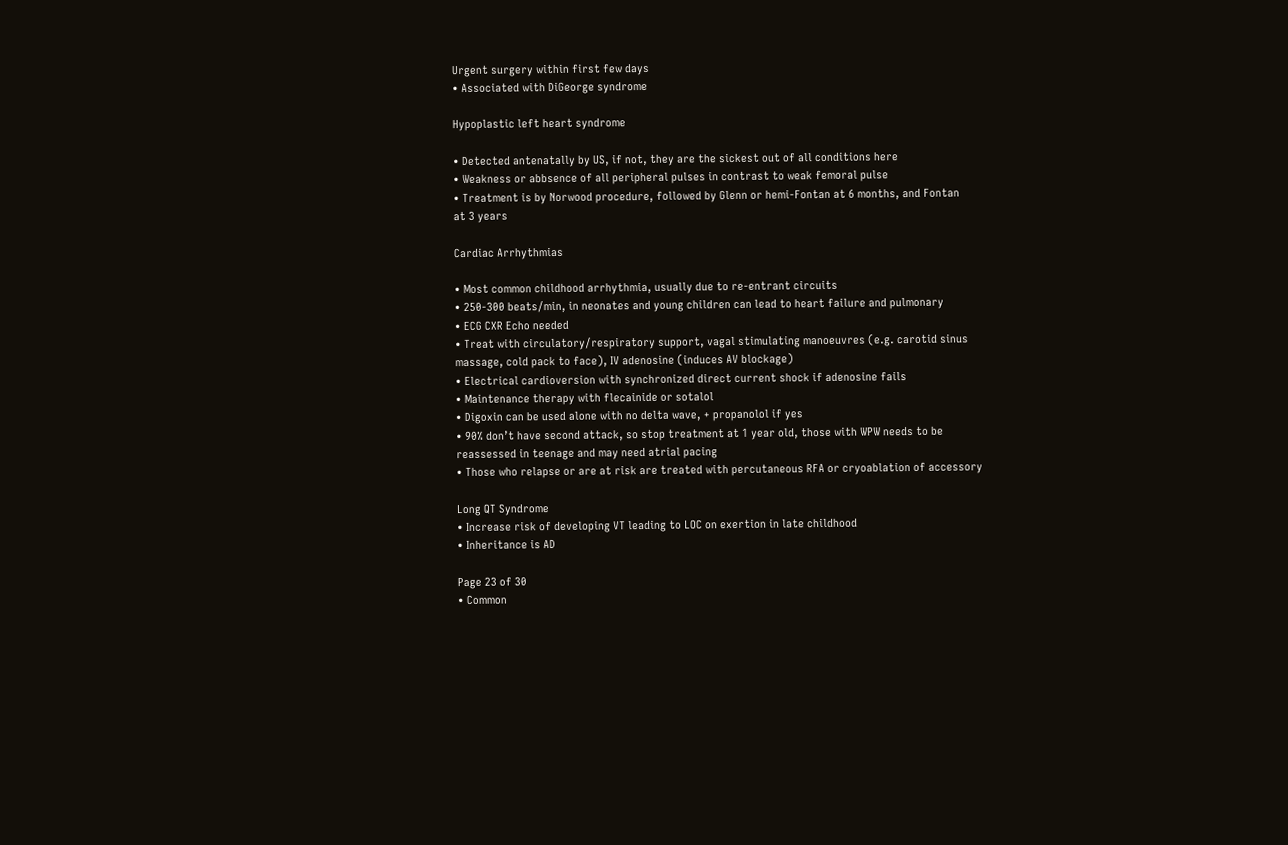Urgent surgery within first few days
• Associated with DiGeorge syndrome

Hypoplastic left heart syndrome

• Detected antenatally by US, if not, they are the sickest out of all conditions here
• Weakness or abbsence of all peripheral pulses in contrast to weak femoral pulse
• Treatment is by Norwood procedure, followed by Glenn or hemi-Fontan at 6 months, and Fontan
at 3 years

Cardiac Arrhythmias

• Most common childhood arrhythmia, usually due to re-entrant circuits
• 250-300 beats/min, in neonates and young children can lead to heart failure and pulmonary
• ECG CXR Echo needed
• Treat with circulatory/respiratory support, vagal stimulating manoeuvres (e.g. carotid sinus
massage, cold pack to face), IV adenosine (induces AV blockage)
• Electrical cardioversion with synchronized direct current shock if adenosine fails
• Maintenance therapy with flecainide or sotalol
• Digoxin can be used alone with no delta wave, + propanolol if yes
• 90% don’t have second attack, so stop treatment at 1 year old, those with WPW needs to be
reassessed in teenage and may need atrial pacing
• Those who relapse or are at risk are treated with percutaneous RFA or cryoablation of accessory

Long QT Syndrome
• Increase risk of developing VT leading to LOC on exertion in late childhood
• Inheritance is AD

Page 23 of 30
• Common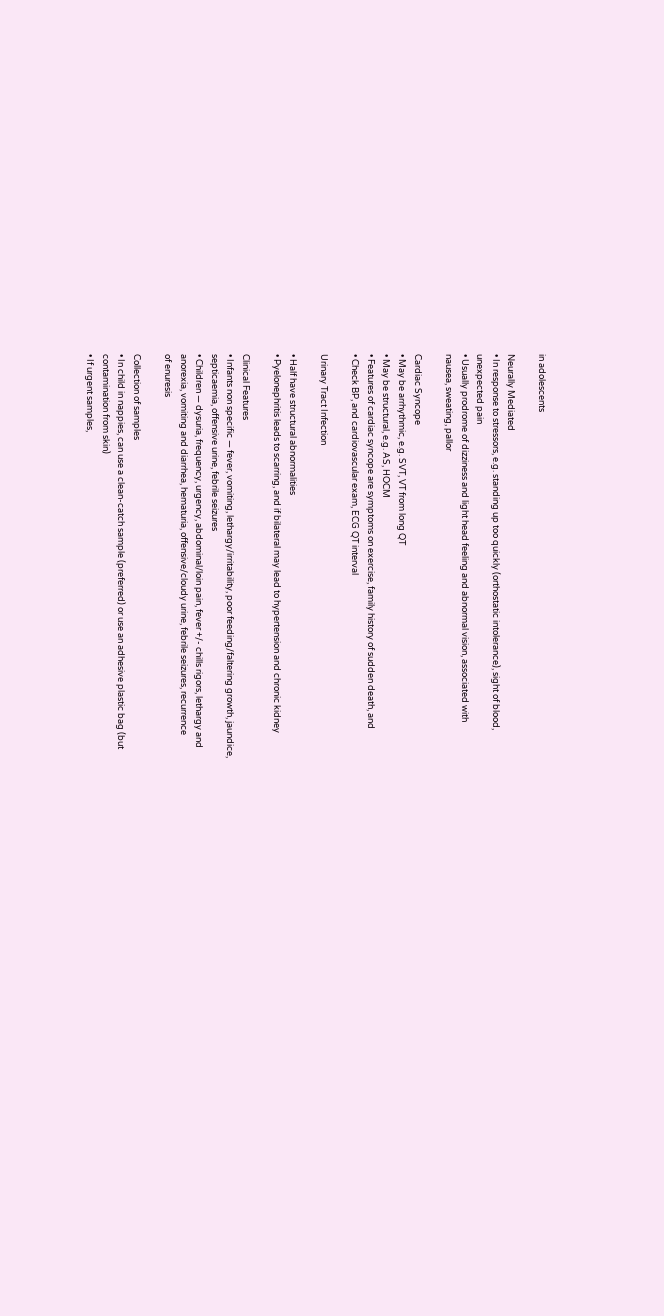in adolescents

Neurally Mediated
• In response to stressors, e.g. standing up too quickly (orthostatic intolerance), sight of blood,
unexpected pain
• Usually prodrome of dizziness and light head feeling and abnormal vision, associated with
nausea, sweating, pallor

Cardiac Syncope
• May be arrhythmic, e.g. SVT, VT from long QT
• May be structural, e.g. AS, HOCM
• Features of cardiac syncope are symptoms on exercise, family history of sudden death, and
• Check BP, and cardiovascular exam, ECG QT interval

Urinary Tract Infection

• Half have structural abnormalities
• Pyelonephritis leads to scarring, and if bilateral may lead to hypertension and chronic kidney

Clinical Features
• Infants non specific — fever, vomiting, lethargy/irritability, poor feeding/faltering growth, jaundice,
septicaemia, offensive urine, febrile seizures
• Children — dysuria, frequency, urgency, abdominal/loin pain, fever +/- chills rigors, lethargy and
anorexia, vomiting and diarrhea, hematuria, offensive/cloudy urine, febrile seizures, recurrence
of enuresis

Collection of samples
• In child in nappies, can use a clean-catch sample (preferred) or use an adhesive plastic bag (but
contamination from skin)
• If urgent samples,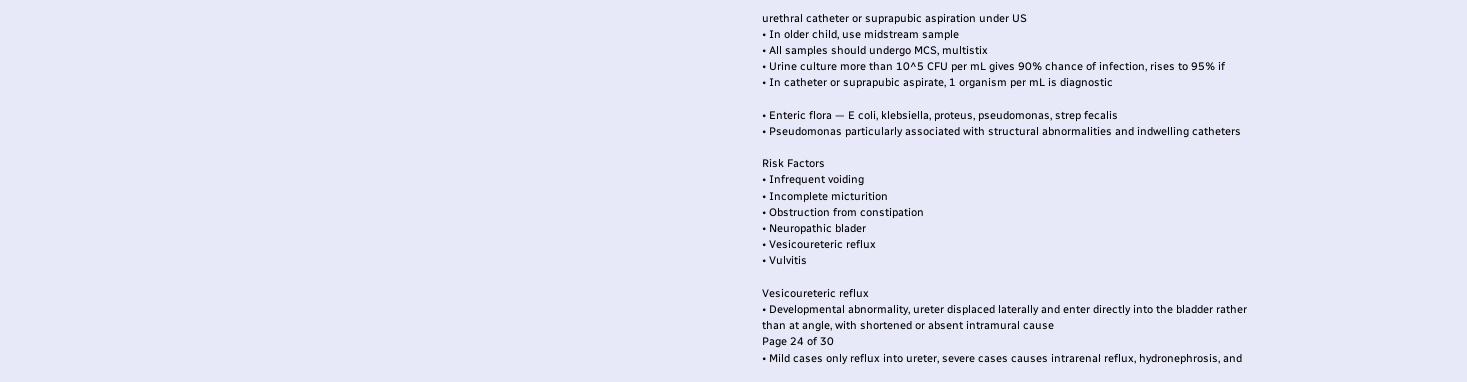urethral catheter or suprapubic aspiration under US
• In older child, use midstream sample
• All samples should undergo MCS, multistix
• Urine culture more than 10^5 CFU per mL gives 90% chance of infection, rises to 95% if
• In catheter or suprapubic aspirate, 1 organism per mL is diagnostic

• Enteric flora — E coli, klebsiella, proteus, pseudomonas, strep fecalis
• Pseudomonas particularly associated with structural abnormalities and indwelling catheters

Risk Factors
• Infrequent voiding
• Incomplete micturition
• Obstruction from constipation
• Neuropathic blader
• Vesicoureteric reflux
• Vulvitis

Vesicoureteric reflux
• Developmental abnormality, ureter displaced laterally and enter directly into the bladder rather
than at angle, with shortened or absent intramural cause
Page 24 of 30
• Mild cases only reflux into ureter, severe cases causes intrarenal reflux, hydronephrosis, and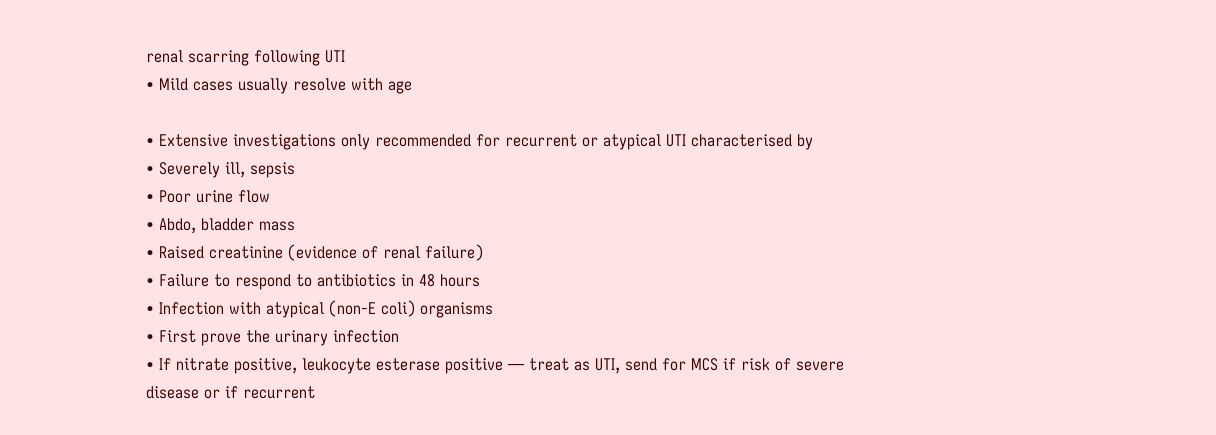renal scarring following UTI
• Mild cases usually resolve with age

• Extensive investigations only recommended for recurrent or atypical UTI characterised by
• Severely ill, sepsis
• Poor urine flow
• Abdo, bladder mass
• Raised creatinine (evidence of renal failure)
• Failure to respond to antibiotics in 48 hours
• Infection with atypical (non-E coli) organisms
• First prove the urinary infection
• If nitrate positive, leukocyte esterase positive — treat as UTI, send for MCS if risk of severe
disease or if recurrent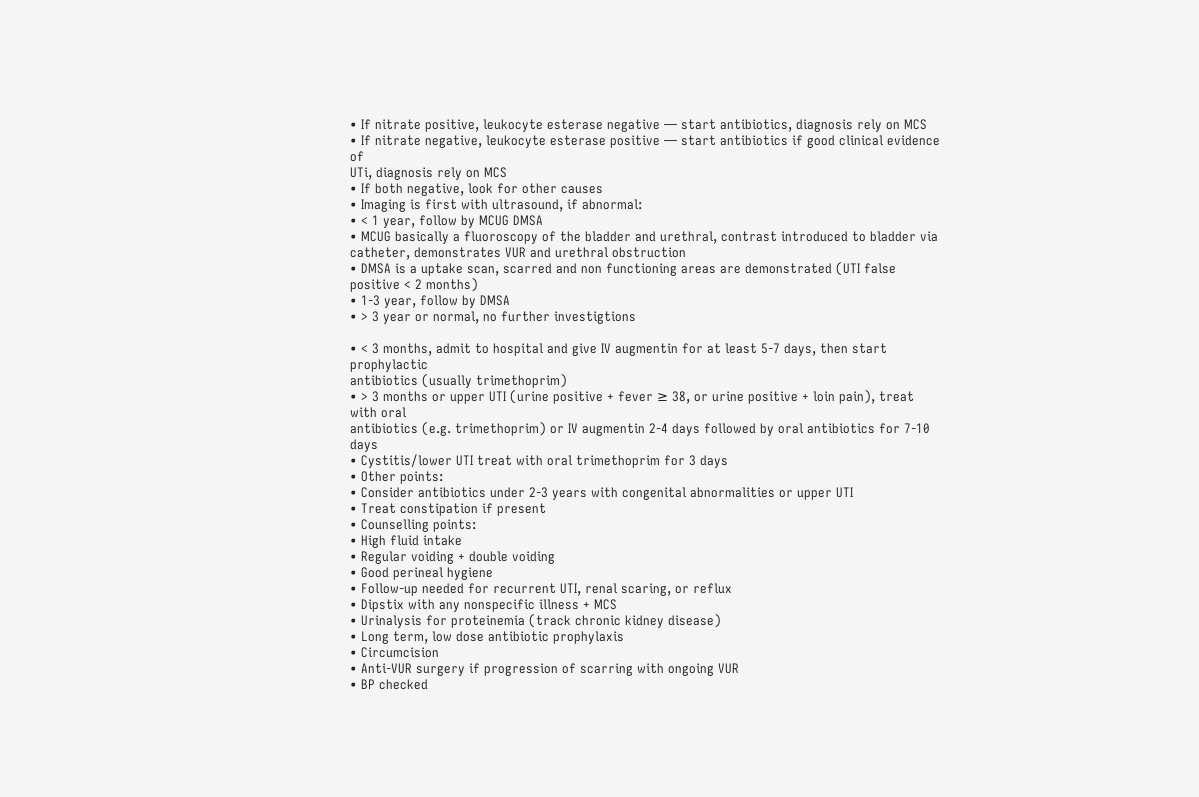• If nitrate positive, leukocyte esterase negative — start antibiotics, diagnosis rely on MCS
• If nitrate negative, leukocyte esterase positive — start antibiotics if good clinical evidence of
UTi, diagnosis rely on MCS
• If both negative, look for other causes
• Imaging is first with ultrasound, if abnormal:
• < 1 year, follow by MCUG DMSA
• MCUG basically a fluoroscopy of the bladder and urethral, contrast introduced to bladder via
catheter, demonstrates VUR and urethral obstruction
• DMSA is a uptake scan, scarred and non functioning areas are demonstrated (UTI false
positive < 2 months)
• 1-3 year, follow by DMSA
• > 3 year or normal, no further investigtions

• < 3 months, admit to hospital and give IV augmentin for at least 5-7 days, then start prophylactic
antibiotics (usually trimethoprim)
• > 3 months or upper UTI (urine positive + fever ≥ 38, or urine positive + loin pain), treat with oral
antibiotics (e.g. trimethoprim) or IV augmentin 2-4 days followed by oral antibiotics for 7-10 days
• Cystitis/lower UTI treat with oral trimethoprim for 3 days
• Other points:
• Consider antibiotics under 2-3 years with congenital abnormalities or upper UTI
• Treat constipation if present
• Counselling points:
• High fluid intake
• Regular voiding + double voiding
• Good perineal hygiene
• Follow-up needed for recurrent UTI, renal scaring, or reflux
• Dipstix with any nonspecific illness + MCS
• Urinalysis for proteinemia (track chronic kidney disease)
• Long term, low dose antibiotic prophylaxis
• Circumcision
• Anti-VUR surgery if progression of scarring with ongoing VUR
• BP checked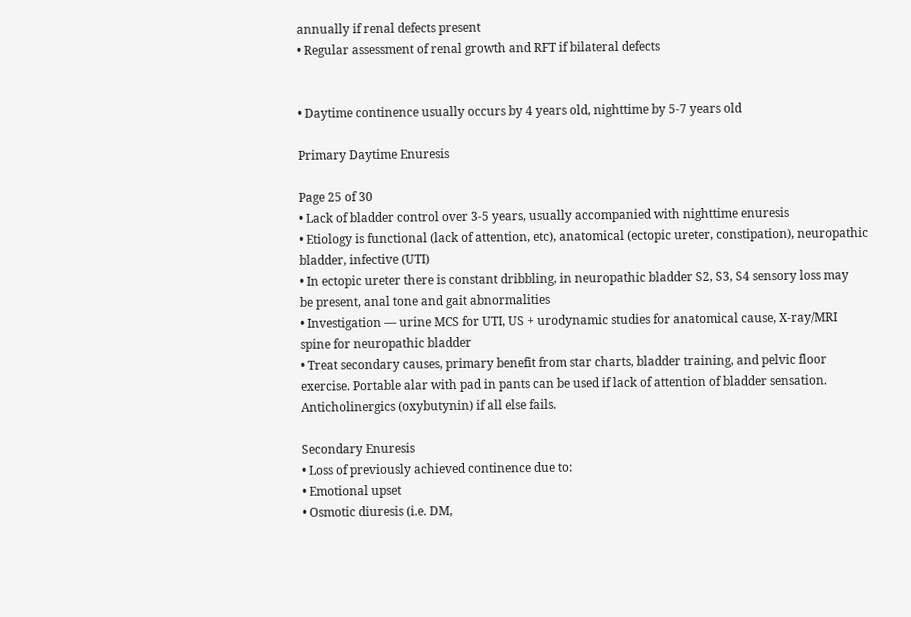annually if renal defects present
• Regular assessment of renal growth and RFT if bilateral defects


• Daytime continence usually occurs by 4 years old, nighttime by 5-7 years old

Primary Daytime Enuresis

Page 25 of 30
• Lack of bladder control over 3-5 years, usually accompanied with nighttime enuresis
• Etiology is functional (lack of attention, etc), anatomical (ectopic ureter, constipation), neuropathic
bladder, infective (UTI)
• In ectopic ureter there is constant dribbling, in neuropathic bladder S2, S3, S4 sensory loss may
be present, anal tone and gait abnormalities
• Investigation — urine MCS for UTI, US + urodynamic studies for anatomical cause, X-ray/MRI
spine for neuropathic bladder
• Treat secondary causes, primary benefit from star charts, bladder training, and pelvic floor
exercise. Portable alar with pad in pants can be used if lack of attention of bladder sensation.
Anticholinergics (oxybutynin) if all else fails.

Secondary Enuresis
• Loss of previously achieved continence due to:
• Emotional upset
• Osmotic diuresis (i.e. DM,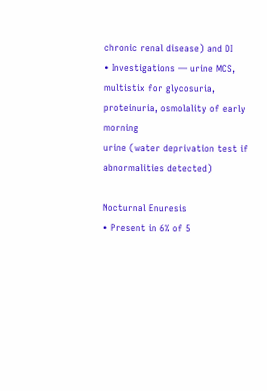chronic renal disease) and DI
• Investigations — urine MCS, multistix for glycosuria, proteinuria, osmolality of early morning
urine (water deprivation test if abnormalities detected)

Nocturnal Enuresis
• Present in 6% of 5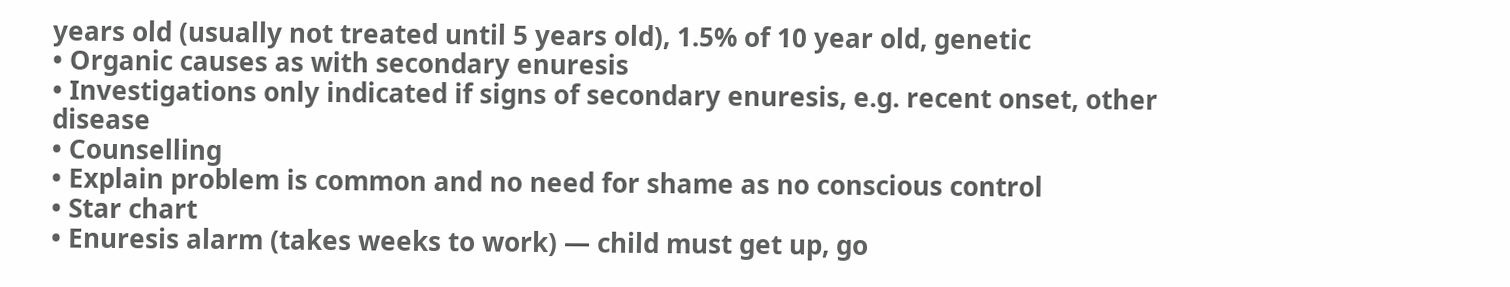years old (usually not treated until 5 years old), 1.5% of 10 year old, genetic
• Organic causes as with secondary enuresis
• Investigations only indicated if signs of secondary enuresis, e.g. recent onset, other disease
• Counselling
• Explain problem is common and no need for shame as no conscious control
• Star chart
• Enuresis alarm (takes weeks to work) — child must get up, go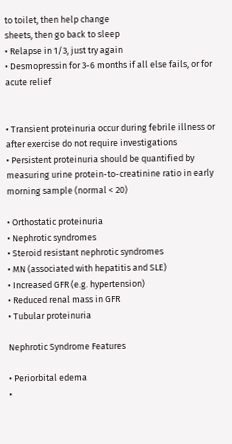to toilet, then help change
sheets, then go back to sleep
• Relapse in 1/3, just try again
• Desmopressin for 3-6 months if all else fails, or for acute relief


• Transient proteinuria occur during febrile illness or after exercise do not require investigations
• Persistent proteinuria should be quantified by measuring urine protein-to-creatinine ratio in early
morning sample (normal < 20)

• Orthostatic proteinuria
• Nephrotic syndromes
• Steroid resistant nephrotic syndromes
• MN (associated with hepatitis and SLE)
• Increased GFR (e.g. hypertension)
• Reduced renal mass in GFR
• Tubular proteinuria

Nephrotic Syndrome Features

• Periorbital edema
•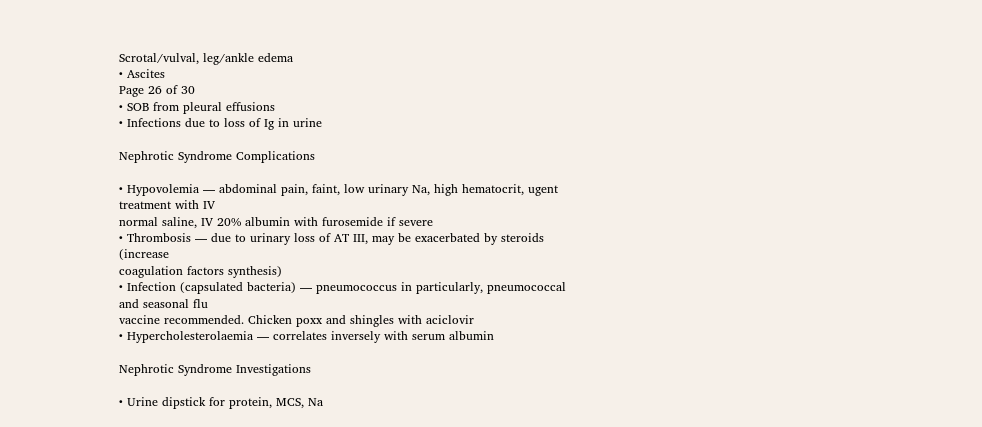Scrotal/vulval, leg/ankle edema
• Ascites
Page 26 of 30
• SOB from pleural effusions
• Infections due to loss of Ig in urine

Nephrotic Syndrome Complications

• Hypovolemia — abdominal pain, faint, low urinary Na, high hematocrit, ugent treatment with IV
normal saline, IV 20% albumin with furosemide if severe
• Thrombosis — due to urinary loss of AT III, may be exacerbated by steroids (increase
coagulation factors synthesis)
• Infection (capsulated bacteria) — pneumococcus in particularly, pneumococcal and seasonal flu
vaccine recommended. Chicken poxx and shingles with aciclovir
• Hypercholesterolaemia — correlates inversely with serum albumin

Nephrotic Syndrome Investigations

• Urine dipstick for protein, MCS, Na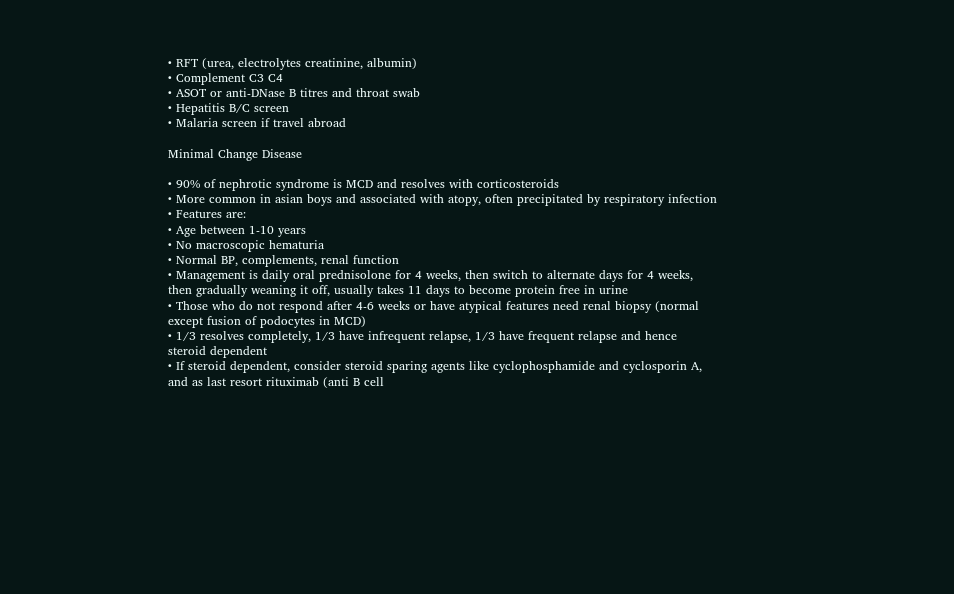• RFT (urea, electrolytes creatinine, albumin)
• Complement C3 C4
• ASOT or anti-DNase B titres and throat swab
• Hepatitis B/C screen
• Malaria screen if travel abroad

Minimal Change Disease

• 90% of nephrotic syndrome is MCD and resolves with corticosteroids
• More common in asian boys and associated with atopy, often precipitated by respiratory infection
• Features are:
• Age between 1-10 years
• No macroscopic hematuria
• Normal BP, complements, renal function
• Management is daily oral prednisolone for 4 weeks, then switch to alternate days for 4 weeks,
then gradually weaning it off, usually takes 11 days to become protein free in urine
• Those who do not respond after 4-6 weeks or have atypical features need renal biopsy (normal
except fusion of podocytes in MCD)
• 1/3 resolves completely, 1/3 have infrequent relapse, 1/3 have frequent relapse and hence
steroid dependent
• If steroid dependent, consider steroid sparing agents like cyclophosphamide and cyclosporin A,
and as last resort rituximab (anti B cell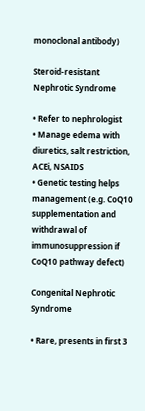monoclonal antibody)

Steroid-resistant Nephrotic Syndrome

• Refer to nephrologist
• Manage edema with diuretics, salt restriction, ACEi, NSAIDS
• Genetic testing helps management (e.g. CoQ10 supplementation and withdrawal of
immunosuppression if CoQ10 pathway defect)

Congenital Nephrotic Syndrome

• Rare, presents in first 3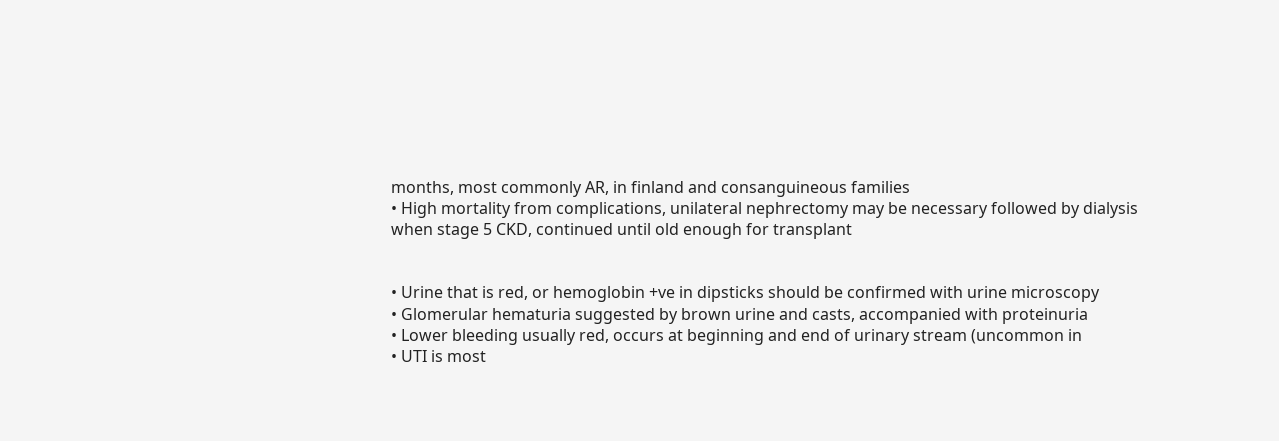months, most commonly AR, in finland and consanguineous families
• High mortality from complications, unilateral nephrectomy may be necessary followed by dialysis
when stage 5 CKD, continued until old enough for transplant


• Urine that is red, or hemoglobin +ve in dipsticks should be confirmed with urine microscopy
• Glomerular hematuria suggested by brown urine and casts, accompanied with proteinuria
• Lower bleeding usually red, occurs at beginning and end of urinary stream (uncommon in
• UTI is most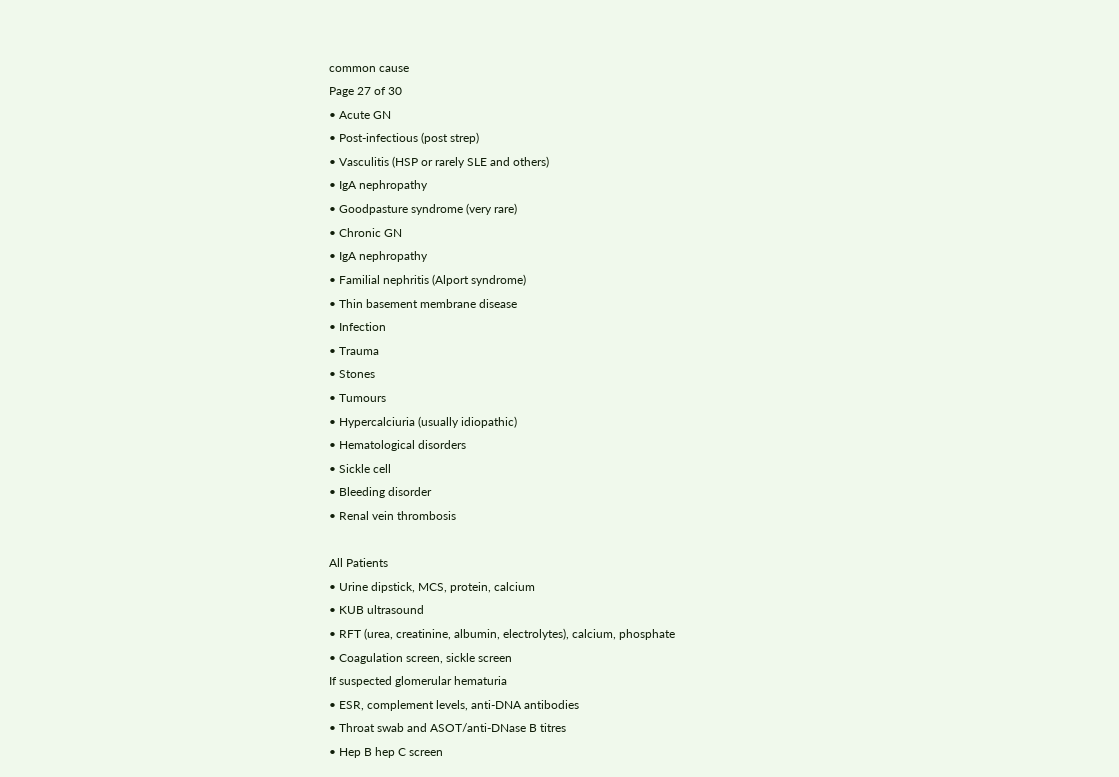common cause
Page 27 of 30
• Acute GN
• Post-infectious (post strep)
• Vasculitis (HSP or rarely SLE and others)
• IgA nephropathy
• Goodpasture syndrome (very rare)
• Chronic GN
• IgA nephropathy
• Familial nephritis (Alport syndrome)
• Thin basement membrane disease
• Infection
• Trauma
• Stones
• Tumours
• Hypercalciuria (usually idiopathic)
• Hematological disorders
• Sickle cell
• Bleeding disorder
• Renal vein thrombosis

All Patients
• Urine dipstick, MCS, protein, calcium
• KUB ultrasound
• RFT (urea, creatinine, albumin, electrolytes), calcium, phosphate
• Coagulation screen, sickle screen
If suspected glomerular hematuria
• ESR, complement levels, anti-DNA antibodies
• Throat swab and ASOT/anti-DNase B titres
• Hep B hep C screen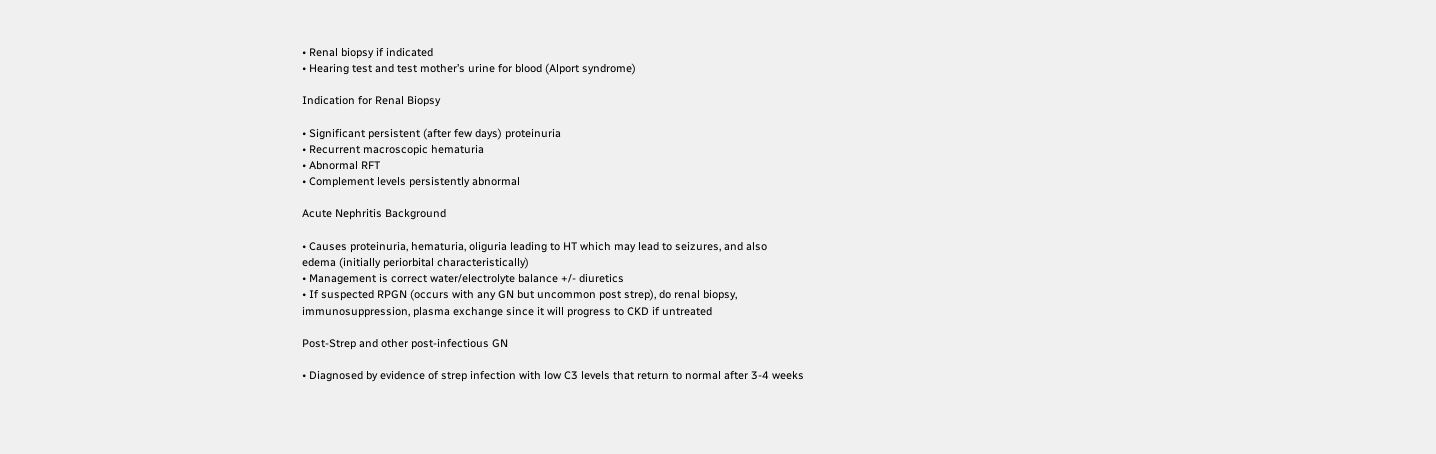• Renal biopsy if indicated
• Hearing test and test mother’s urine for blood (Alport syndrome)

Indication for Renal Biopsy

• Significant persistent (after few days) proteinuria
• Recurrent macroscopic hematuria
• Abnormal RFT
• Complement levels persistently abnormal

Acute Nephritis Background

• Causes proteinuria, hematuria, oliguria leading to HT which may lead to seizures, and also
edema (initially periorbital characteristically)
• Management is correct water/electrolyte balance +/- diuretics
• If suspected RPGN (occurs with any GN but uncommon post strep), do renal biopsy,
immunosuppression, plasma exchange since it will progress to CKD if untreated

Post-Strep and other post-infectious GN

• Diagnosed by evidence of strep infection with low C3 levels that return to normal after 3-4 weeks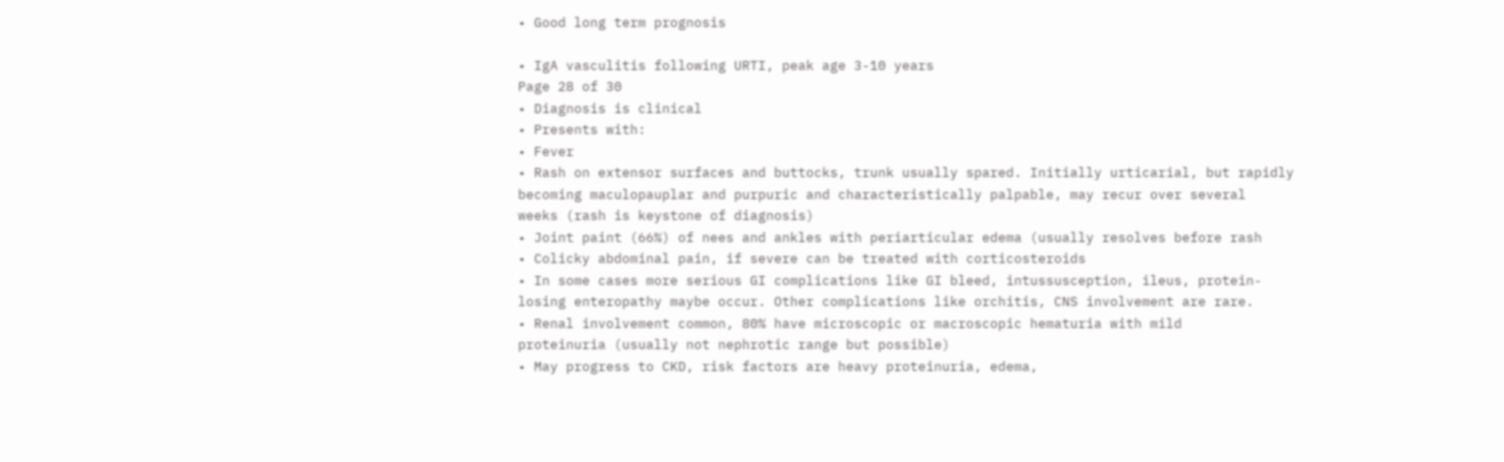• Good long term prognosis

• IgA vasculitis following URTI, peak age 3-10 years
Page 28 of 30
• Diagnosis is clinical
• Presents with:
• Fever
• Rash on extensor surfaces and buttocks, trunk usually spared. Initially urticarial, but rapidly
becoming maculopauplar and purpuric and characteristically palpable, may recur over several
weeks (rash is keystone of diagnosis)
• Joint paint (66%) of nees and ankles with periarticular edema (usually resolves before rash
• Colicky abdominal pain, if severe can be treated with corticosteroids
• In some cases more serious GI complications like GI bleed, intussusception, ileus, protein-
losing enteropathy maybe occur. Other complications like orchitis, CNS involvement are rare.
• Renal involvement common, 80% have microscopic or macroscopic hematuria with mild
proteinuria (usually not nephrotic range but possible)
• May progress to CKD, risk factors are heavy proteinuria, edema,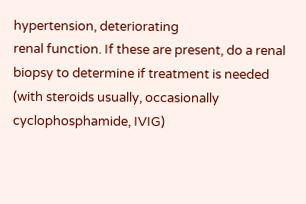hypertension, deteriorating
renal function. If these are present, do a renal biopsy to determine if treatment is needed
(with steroids usually, occasionally cyclophosphamide, IVIG)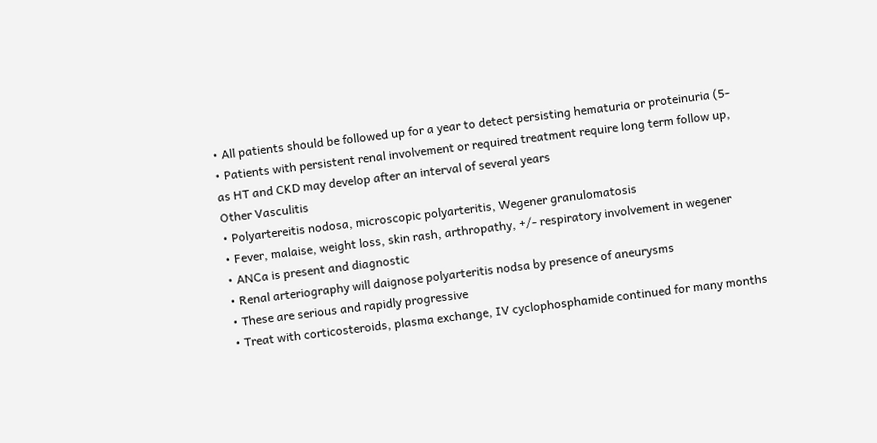• All patients should be followed up for a year to detect persisting hematuria or proteinuria (5-
• Patients with persistent renal involvement or required treatment require long term follow up,
as HT and CKD may develop after an interval of several years
Other Vasculitis
• Polyartereitis nodosa, microscopic polyarteritis, Wegener granulomatosis
• Fever, malaise, weight loss, skin rash, arthropathy, +/- respiratory involvement in wegener
• ANCa is present and diagnostic
• Renal arteriography will daignose polyarteritis nodsa by presence of aneurysms
• These are serious and rapidly progressive
• Treat with corticosteroids, plasma exchange, IV cyclophosphamide continued for many months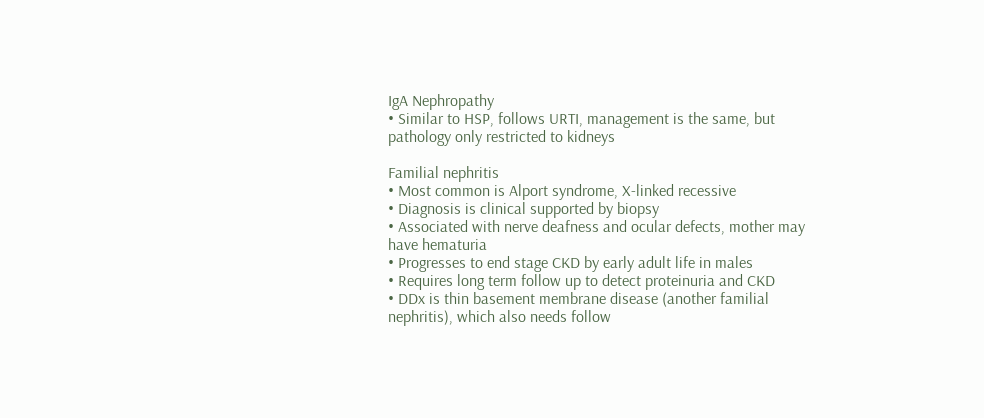IgA Nephropathy
• Similar to HSP, follows URTI, management is the same, but pathology only restricted to kidneys

Familial nephritis
• Most common is Alport syndrome, X-linked recessive
• Diagnosis is clinical supported by biopsy
• Associated with nerve deafness and ocular defects, mother may have hematuria
• Progresses to end stage CKD by early adult life in males
• Requires long term follow up to detect proteinuria and CKD
• DDx is thin basement membrane disease (another familial nephritis), which also needs follow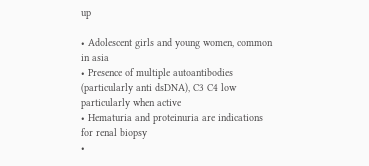up

• Adolescent girls and young women, common in asia
• Presence of multiple autoantibodies (particularly anti dsDNA), C3 C4 low particularly when active
• Hematuria and proteinuria are indications for renal biopsy
•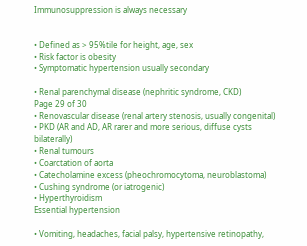Immunosuppression is always necessary


• Defined as > 95%tile for height, age, sex
• Risk factor is obesity
• Symptomatic hypertension usually secondary

• Renal parenchymal disease (nephritic syndrome, CKD)
Page 29 of 30
• Renovascular disease (renal artery stenosis, usually congenital)
• PKD (AR and AD, AR rarer and more serious, diffuse cysts bilaterally)
• Renal tumours
• Coarctation of aorta
• Catecholamine excess (pheochromocytoma, neuroblastoma)
• Cushing syndrome (or iatrogenic)
• Hyperthyroidism
Essential hypertension

• Vomiting, headaches, facial palsy, hypertensive retinopathy,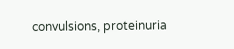convulsions, proteinuria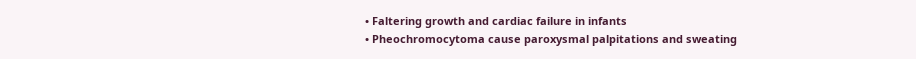• Faltering growth and cardiac failure in infants
• Pheochromocytoma cause paroxysmal palpitations and sweating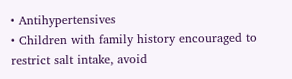• Antihypertensives
• Children with family history encouraged to restrict salt intake, avoid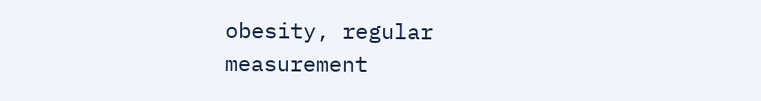obesity, regular
measurement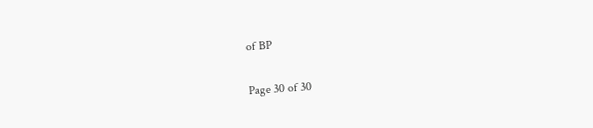of BP

Page 30 of 30